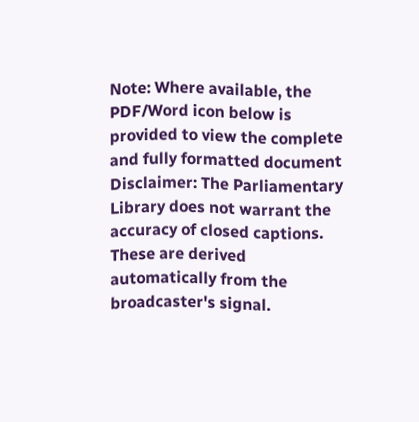Note: Where available, the PDF/Word icon below is provided to view the complete and fully formatted document
Disclaimer: The Parliamentary Library does not warrant the accuracy of closed captions. These are derived automatically from the broadcaster's signal.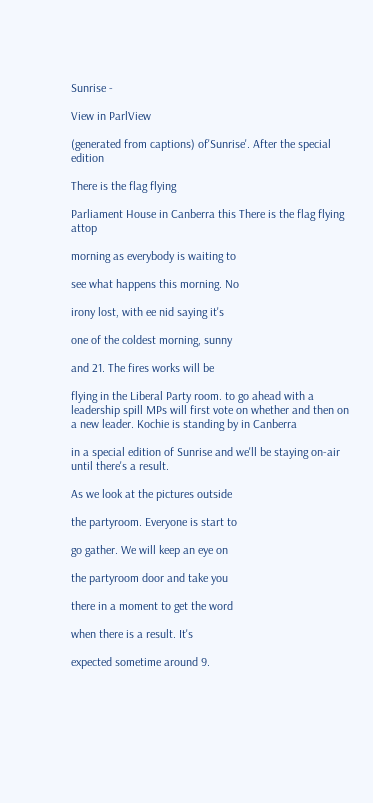Sunrise -

View in ParlView

(generated from captions) of'Sunrise'. After the special edition

There is the flag flying

Parliament House in Canberra this There is the flag flying attop

morning as everybody is waiting to

see what happens this morning. No

irony lost, with ee nid saying it's

one of the coldest morning, sunny

and 21. The fires works will be

flying in the Liberal Party room. to go ahead with a leadership spill MPs will first vote on whether and then on a new leader. Kochie is standing by in Canberra

in a special edition of Sunrise and we'll be staying on-air until there's a result.

As we look at the pictures outside

the partyroom. Everyone is start to

go gather. We will keep an eye on

the partyroom door and take you

there in a moment to get the word

when there is a result. It's

expected sometime around 9.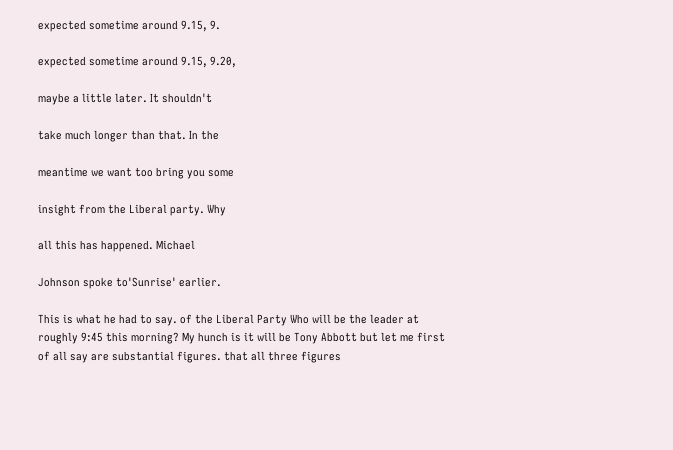expected sometime around 9.15, 9.

expected sometime around 9.15, 9.20,

maybe a little later. It shouldn't

take much longer than that. In the

meantime we want too bring you some

insight from the Liberal party. Why

all this has happened. Michael

Johnson spoke to'Sunrise' earlier.

This is what he had to say. of the Liberal Party Who will be the leader at roughly 9:45 this morning? My hunch is it will be Tony Abbott but let me first of all say are substantial figures. that all three figures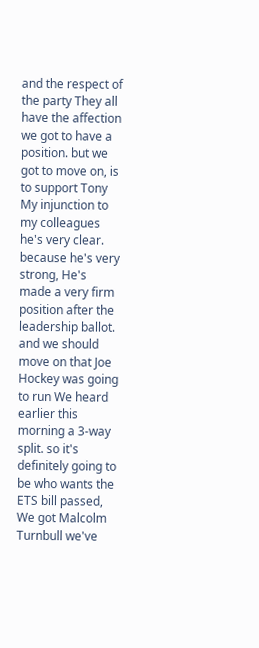and the respect of the party They all have the affection we got to have a position. but we got to move on, is to support Tony My injunction to my colleagues he's very clear. because he's very strong, He's made a very firm position after the leadership ballot. and we should move on that Joe Hockey was going to run We heard earlier this morning a 3-way split. so it's definitely going to be who wants the ETS bill passed, We got Malcolm Turnbull we've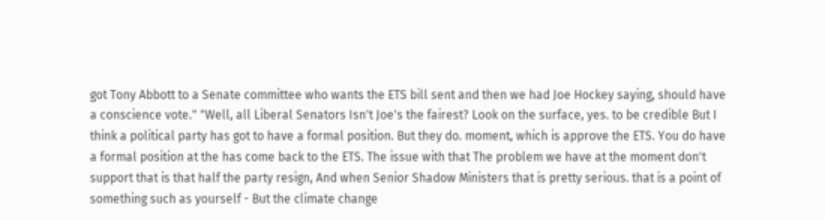got Tony Abbott to a Senate committee who wants the ETS bill sent and then we had Joe Hockey saying, should have a conscience vote." "Well, all Liberal Senators Isn't Joe's the fairest? Look on the surface, yes. to be credible But I think a political party has got to have a formal position. But they do. moment, which is approve the ETS. You do have a formal position at the has come back to the ETS. The issue with that The problem we have at the moment don't support that is that half the party resign, And when Senior Shadow Ministers that is pretty serious. that is a point of something such as yourself - But the climate change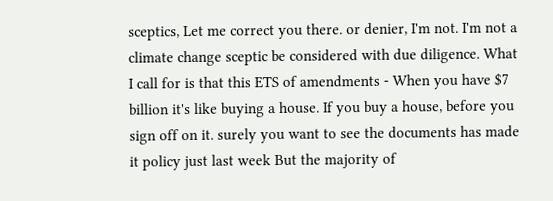sceptics, Let me correct you there. or denier, I'm not. I'm not a climate change sceptic be considered with due diligence. What I call for is that this ETS of amendments - When you have $7 billion it's like buying a house. If you buy a house, before you sign off on it. surely you want to see the documents has made it policy just last week But the majority of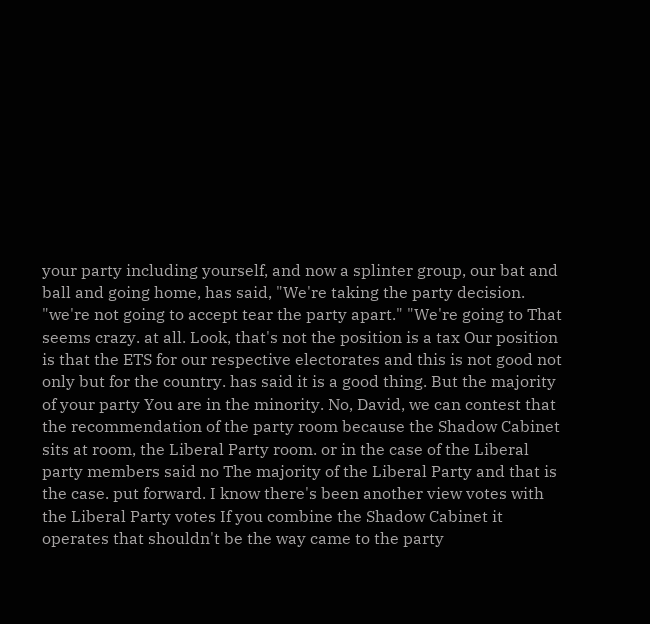your party including yourself, and now a splinter group, our bat and ball and going home, has said, "We're taking the party decision. "we're not going to accept tear the party apart." "We're going to That seems crazy. at all. Look, that's not the position is a tax Our position is that the ETS for our respective electorates and this is not good not only but for the country. has said it is a good thing. But the majority of your party You are in the minority. No, David, we can contest that the recommendation of the party room because the Shadow Cabinet sits at room, the Liberal Party room. or in the case of the Liberal party members said no The majority of the Liberal Party and that is the case. put forward. I know there's been another view votes with the Liberal Party votes If you combine the Shadow Cabinet it operates that shouldn't be the way came to the party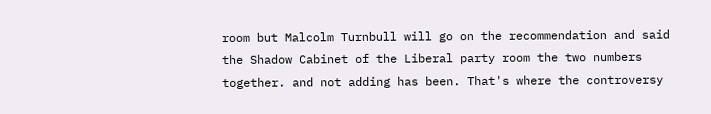room but Malcolm Turnbull will go on the recommendation and said the Shadow Cabinet of the Liberal party room the two numbers together. and not adding has been. That's where the controversy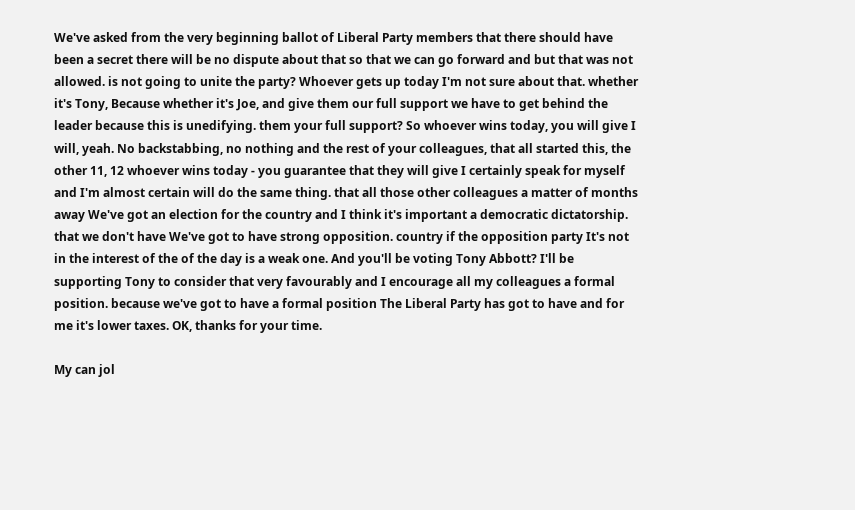We've asked from the very beginning ballot of Liberal Party members that there should have been a secret there will be no dispute about that so that we can go forward and but that was not allowed. is not going to unite the party? Whoever gets up today I'm not sure about that. whether it's Tony, Because whether it's Joe, and give them our full support we have to get behind the leader because this is unedifying. them your full support? So whoever wins today, you will give I will, yeah. No backstabbing, no nothing and the rest of your colleagues, that all started this, the other 11, 12 whoever wins today - you guarantee that they will give I certainly speak for myself and I'm almost certain will do the same thing. that all those other colleagues a matter of months away We've got an election for the country and I think it's important a democratic dictatorship. that we don't have We've got to have strong opposition. country if the opposition party It's not in the interest of the of the day is a weak one. And you'll be voting Tony Abbott? I'll be supporting Tony to consider that very favourably and I encourage all my colleagues a formal position. because we've got to have a formal position The Liberal Party has got to have and for me it's lower taxes. OK, thanks for your time.

My can jol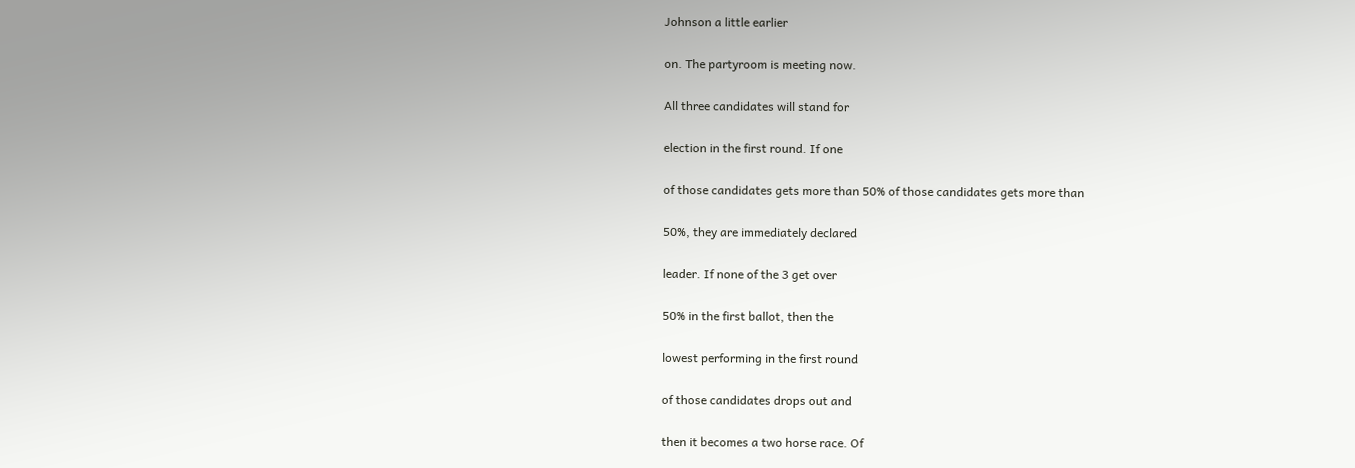Johnson a little earlier

on. The partyroom is meeting now.

All three candidates will stand for

election in the first round. If one

of those candidates gets more than 50% of those candidates gets more than

50%, they are immediately declared

leader. If none of the 3 get over

50% in the first ballot, then the

lowest performing in the first round

of those candidates drops out and

then it becomes a two horse race. Of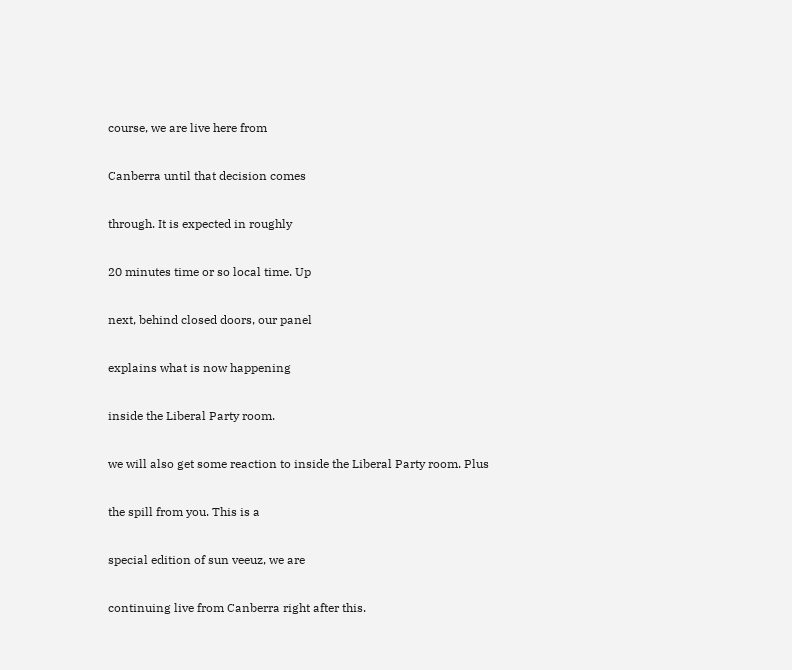course, we are live here from

Canberra until that decision comes

through. It is expected in roughly

20 minutes time or so local time. Up

next, behind closed doors, our panel

explains what is now happening

inside the Liberal Party room.

we will also get some reaction to inside the Liberal Party room. Plus

the spill from you. This is a

special edition of sun veeuz, we are

continuing live from Canberra right after this.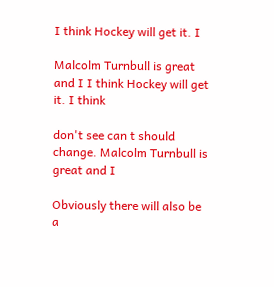I think Hockey will get it. I

Malcolm Turnbull is great and I I think Hockey will get it. I think

don't see can t should change. Malcolm Turnbull is great and I

Obviously there will also be a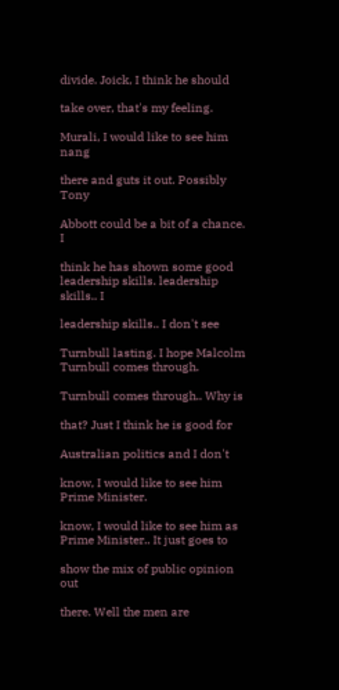divide. Joick, I think he should

take over, that's my feeling.

Murali, I would like to see him nang

there and guts it out. Possibly Tony

Abbott could be a bit of a chance. I

think he has shown some good leadership skills. leadership skills.. I

leadership skills.. I don't see

Turnbull lasting. I hope Malcolm Turnbull comes through.

Turnbull comes through.. Why is

that? Just I think he is good for

Australian politics and I don't

know, I would like to see him Prime Minister.

know, I would like to see him as Prime Minister.. It just goes to

show the mix of public opinion out

there. Well the men are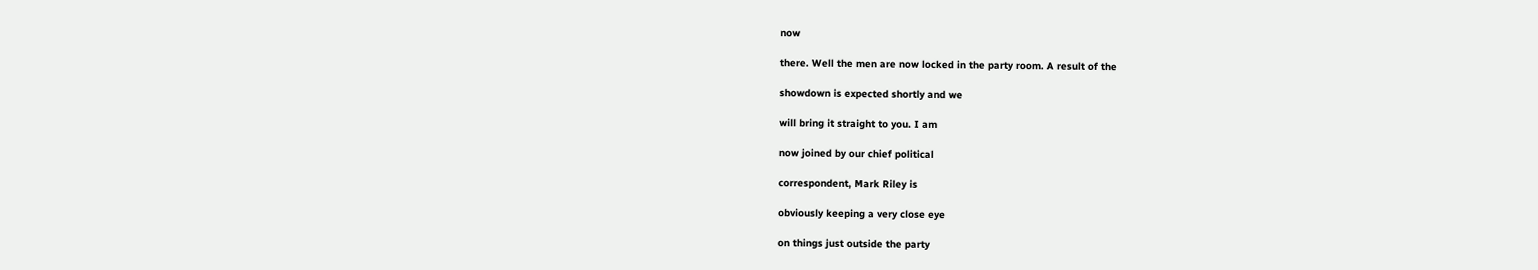now

there. Well the men are now locked in the party room. A result of the

showdown is expected shortly and we

will bring it straight to you. I am

now joined by our chief political

correspondent, Mark Riley is

obviously keeping a very close eye

on things just outside the party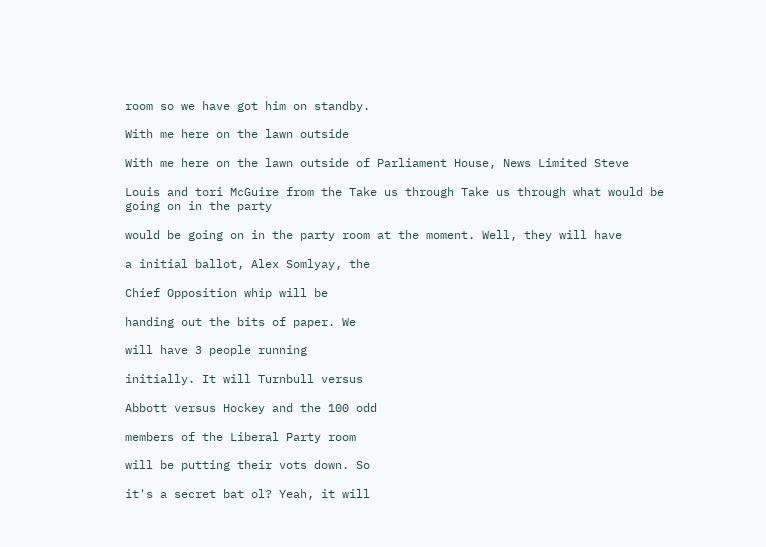room so we have got him on standby.

With me here on the lawn outside

With me here on the lawn outside of Parliament House, News Limited Steve

Louis and tori McGuire from the Take us through Take us through what would be going on in the party

would be going on in the party room at the moment. Well, they will have

a initial ballot, Alex Somlyay, the

Chief Opposition whip will be

handing out the bits of paper. We

will have 3 people running

initially. It will Turnbull versus

Abbott versus Hockey and the 100 odd

members of the Liberal Party room

will be putting their vots down. So

it's a secret bat ol? Yeah, it will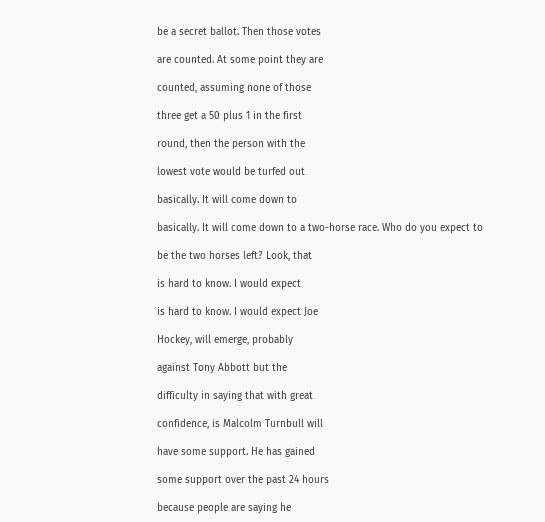be a secret ballot. Then those votes

are counted. At some point they are

counted, assuming none of those

three get a 50 plus 1 in the first

round, then the person with the

lowest vote would be turfed out

basically. It will come down to

basically. It will come down to a two-horse race. Who do you expect to

be the two horses left? Look, that

is hard to know. I would expect

is hard to know. I would expect Joe

Hockey, will emerge, probably

against Tony Abbott but the

difficulty in saying that with great

confidence, is Malcolm Turnbull will

have some support. He has gained

some support over the past 24 hours

because people are saying he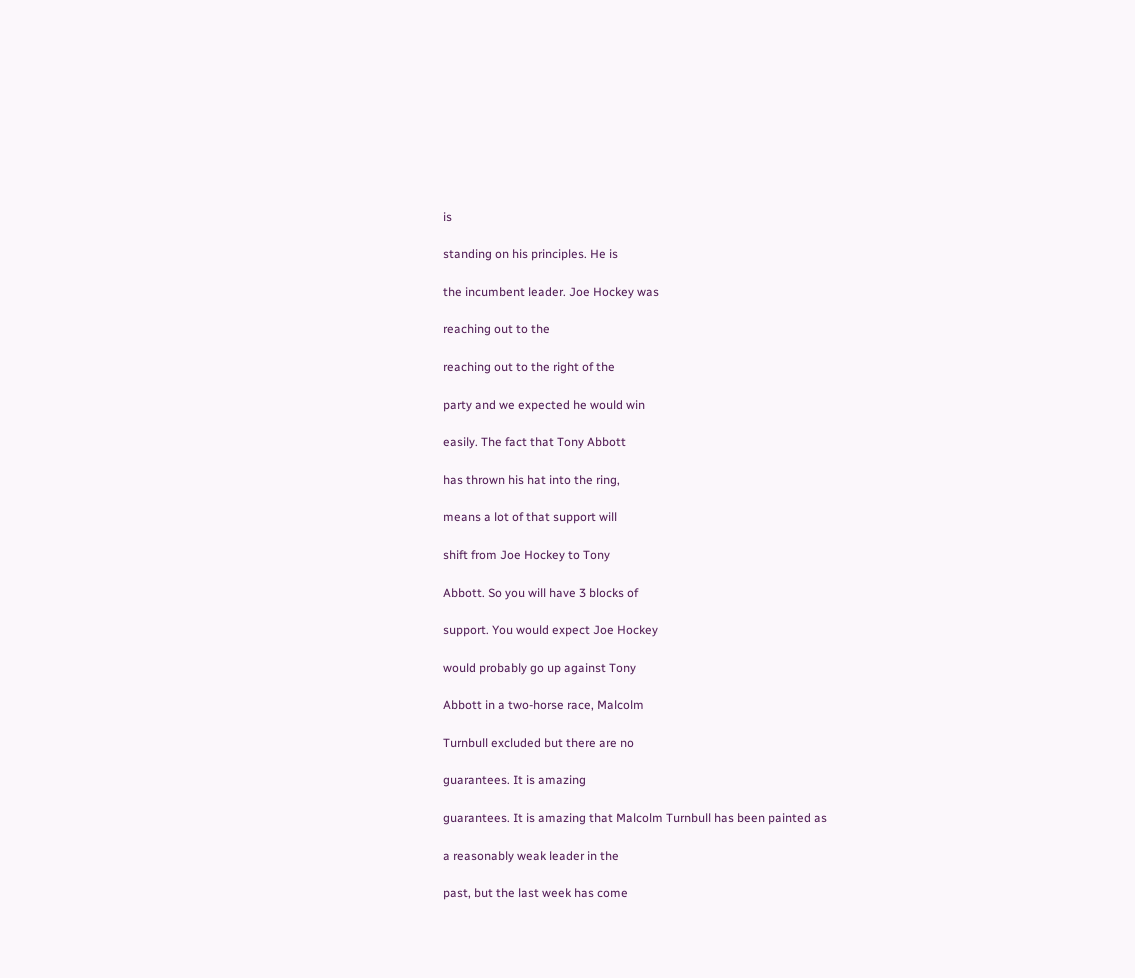is

standing on his principles. He is

the incumbent leader. Joe Hockey was

reaching out to the

reaching out to the right of the

party and we expected he would win

easily. The fact that Tony Abbott

has thrown his hat into the ring,

means a lot of that support will

shift from Joe Hockey to Tony

Abbott. So you will have 3 blocks of

support. You would expect Joe Hockey

would probably go up against Tony

Abbott in a two-horse race, Malcolm

Turnbull excluded but there are no

guarantees. It is amazing

guarantees. It is amazing that Malcolm Turnbull has been painted as

a reasonably weak leader in the

past, but the last week has come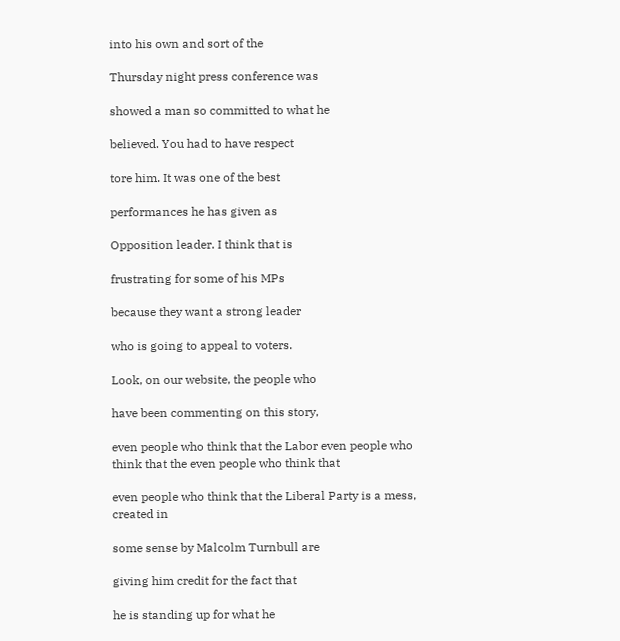into his own and sort of the

Thursday night press conference was

showed a man so committed to what he

believed. You had to have respect

tore him. It was one of the best

performances he has given as

Opposition leader. I think that is

frustrating for some of his MPs

because they want a strong leader

who is going to appeal to voters.

Look, on our website, the people who

have been commenting on this story,

even people who think that the Labor even people who think that the even people who think that

even people who think that the Liberal Party is a mess, created in

some sense by Malcolm Turnbull are

giving him credit for the fact that

he is standing up for what he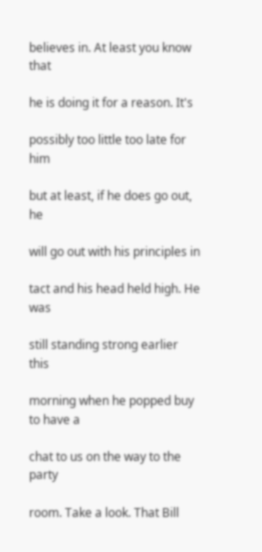believes in. At least you know that

he is doing it for a reason. It's

possibly too little too late for him

but at least, if he does go out, he

will go out with his principles in

tact and his head held high. He was

still standing strong earlier this

morning when he popped buy to have a

chat to us on the way to the party

room. Take a look. That Bill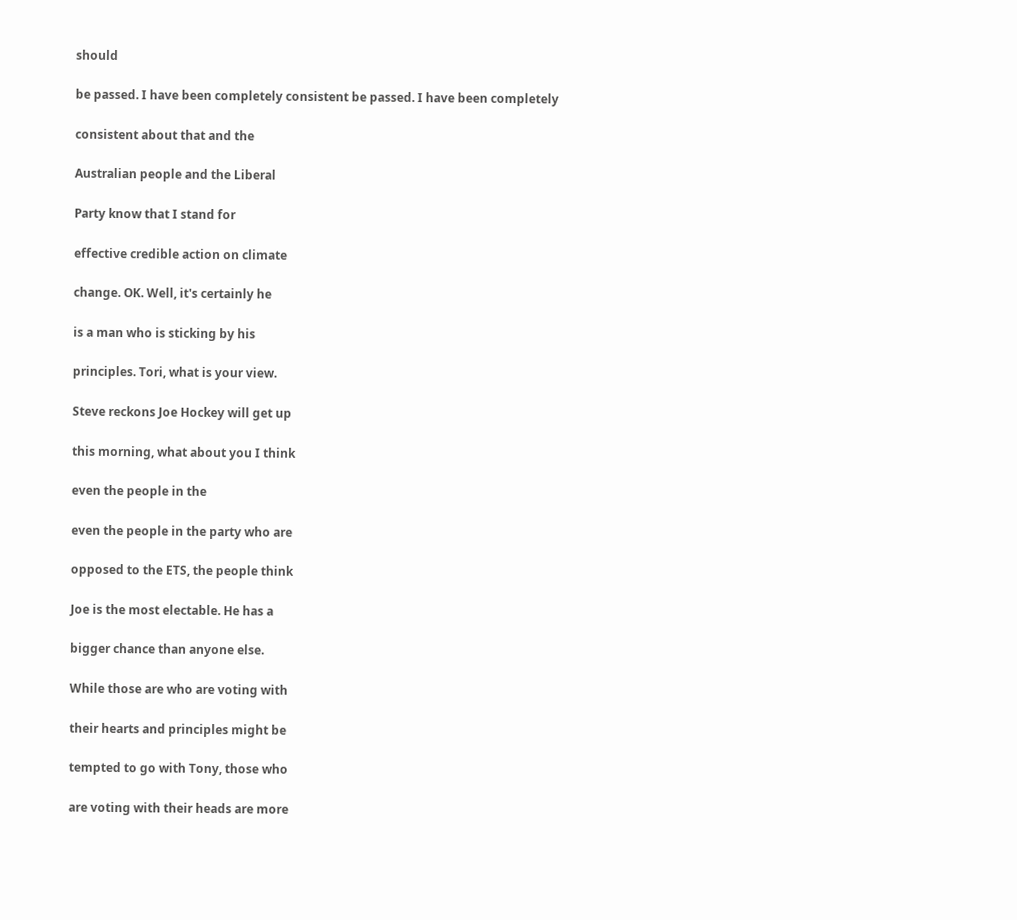should

be passed. I have been completely consistent be passed. I have been completely

consistent about that and the

Australian people and the Liberal

Party know that I stand for

effective credible action on climate

change. OK. Well, it's certainly he

is a man who is sticking by his

principles. Tori, what is your view.

Steve reckons Joe Hockey will get up

this morning, what about you I think

even the people in the

even the people in the party who are

opposed to the ETS, the people think

Joe is the most electable. He has a

bigger chance than anyone else.

While those are who are voting with

their hearts and principles might be

tempted to go with Tony, those who

are voting with their heads are more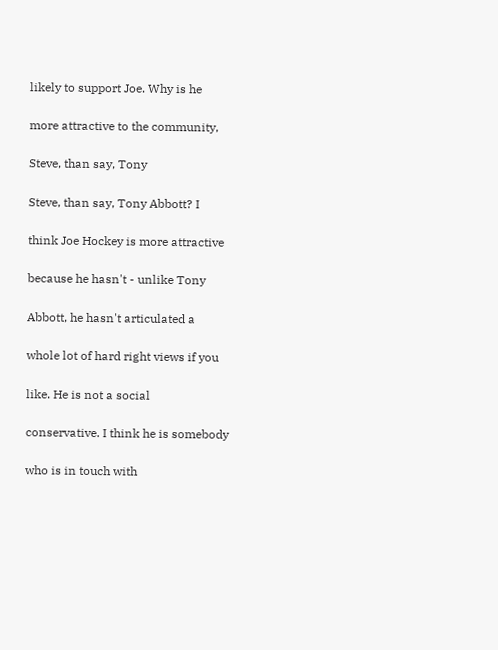likely to support Joe. Why is he

more attractive to the community,

Steve, than say, Tony

Steve, than say, Tony Abbott? I

think Joe Hockey is more attractive

because he hasn't - unlike Tony

Abbott, he hasn't articulated a

whole lot of hard right views if you

like. He is not a social

conservative. I think he is somebody

who is in touch with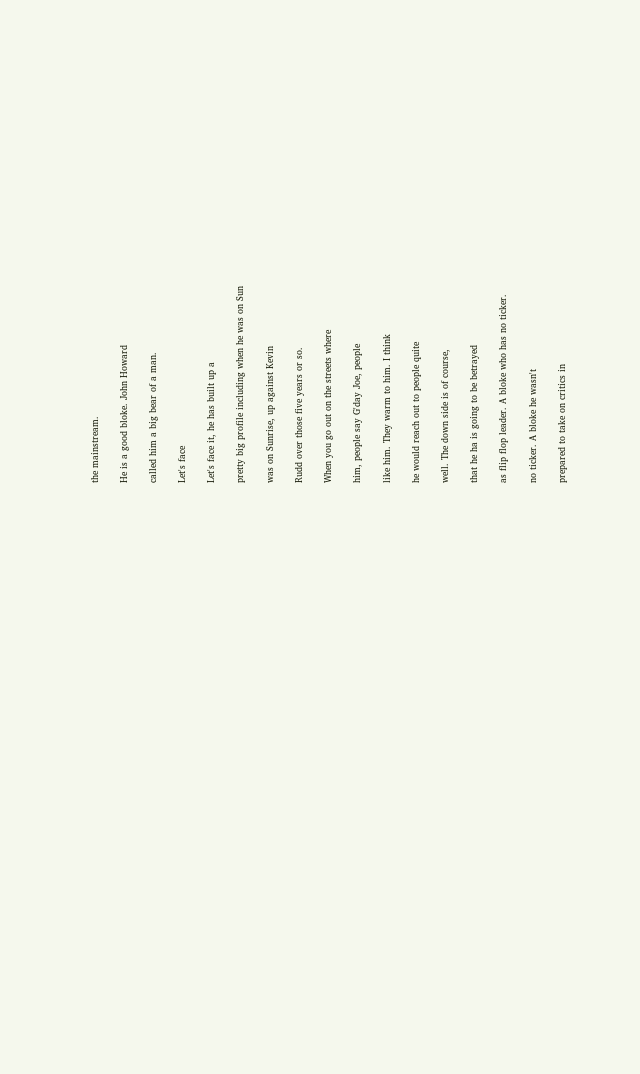the mainstream.

He is a good bloke. John Howard

called him a big bear of a man.

Let's face

Let's face it, he has built up a

pretty big profile including when he was on Sun

was on Sunrise, up against Kevin

Rudd over those five years or so.

When you go out on the streets where

him, people say G'day Joe, people

like him. They warm to him. I think

he would reach out to people quite

well. The down side is of course,

that he ha is going to be betrayed

as flip flop leader. A bloke who has no ticker.

no ticker. A bloke he wasn't

prepared to take on critics in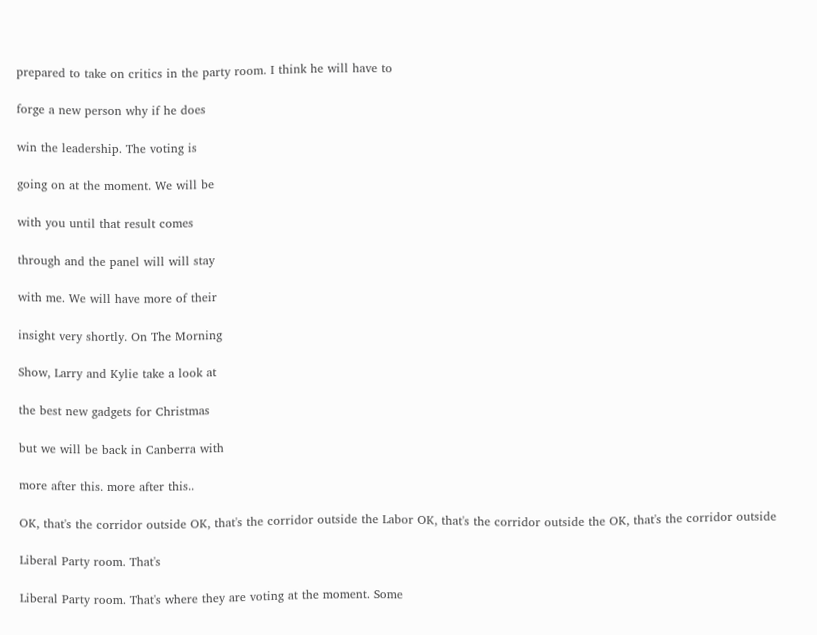prepared to take on critics in the party room. I think he will have to

forge a new person why if he does

win the leadership. The voting is

going on at the moment. We will be

with you until that result comes

through and the panel will will stay

with me. We will have more of their

insight very shortly. On The Morning

Show, Larry and Kylie take a look at

the best new gadgets for Christmas

but we will be back in Canberra with

more after this. more after this..

OK, that's the corridor outside OK, that's the corridor outside the Labor OK, that's the corridor outside the OK, that's the corridor outside

Liberal Party room. That's

Liberal Party room. That's where they are voting at the moment. Some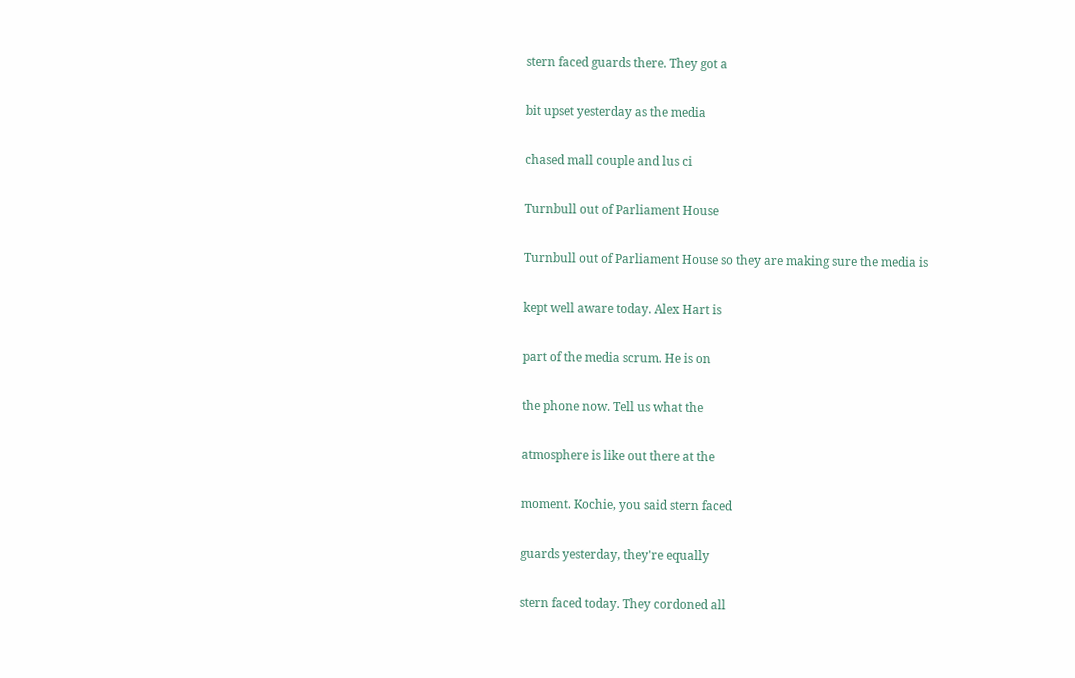stern faced guards there. They got a

bit upset yesterday as the media

chased mall couple and lus ci

Turnbull out of Parliament House

Turnbull out of Parliament House so they are making sure the media is

kept well aware today. Alex Hart is

part of the media scrum. He is on

the phone now. Tell us what the

atmosphere is like out there at the

moment. Kochie, you said stern faced

guards yesterday, they're equally

stern faced today. They cordoned all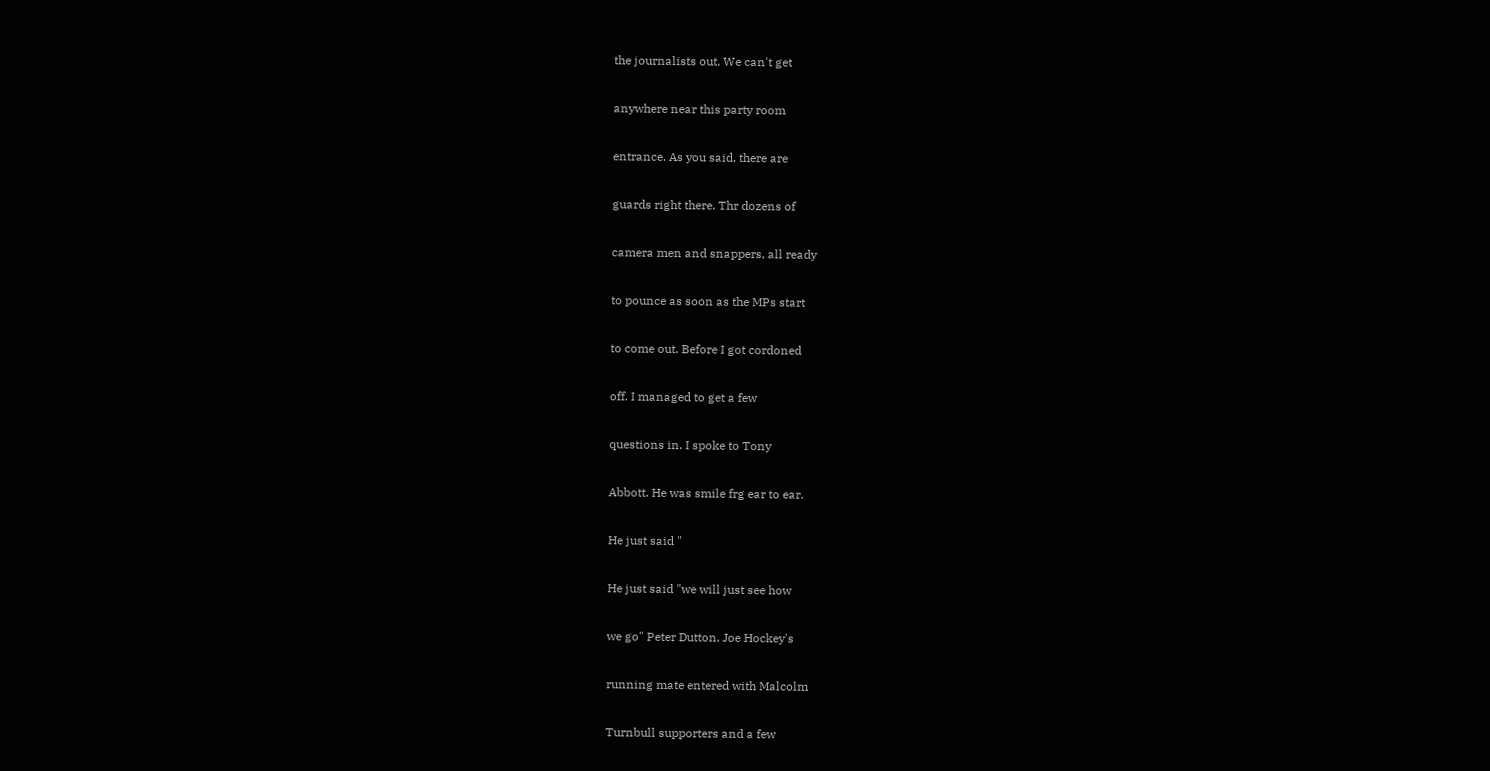the journalists out. We can't get

anywhere near this party room

entrance. As you said, there are

guards right there. Thr dozens of

camera men and snappers, all ready

to pounce as soon as the MPs start

to come out. Before I got cordoned

off. I managed to get a few

questions in. I spoke to Tony

Abbott. He was smile frg ear to ear.

He just said "

He just said "we will just see how

we go" Peter Dutton, Joe Hockey's

running mate entered with Malcolm

Turnbull supporters and a few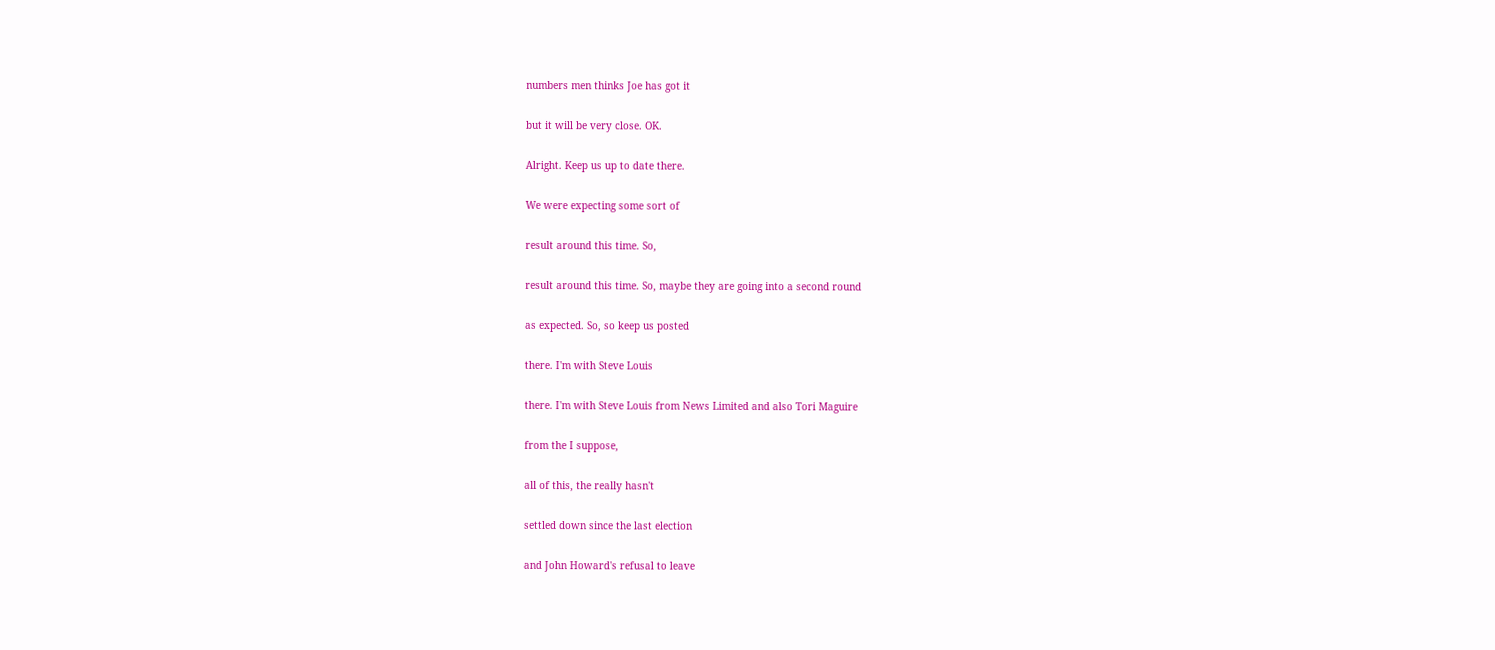numbers men thinks Joe has got it

but it will be very close. OK.

Alright. Keep us up to date there.

We were expecting some sort of

result around this time. So,

result around this time. So, maybe they are going into a second round

as expected. So, so keep us posted

there. I'm with Steve Louis

there. I'm with Steve Louis from News Limited and also Tori Maguire

from the I suppose,

all of this, the really hasn't

settled down since the last election

and John Howard's refusal to leave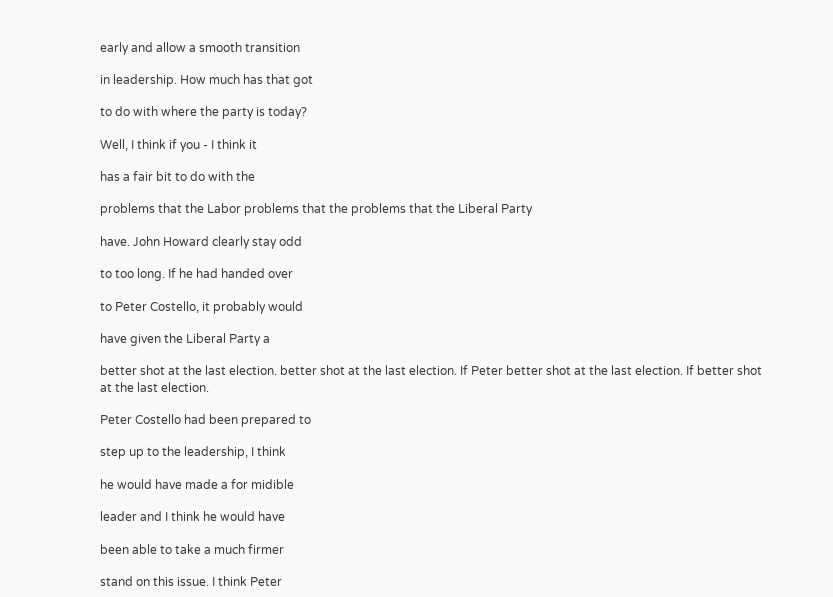early and allow a smooth transition

in leadership. How much has that got

to do with where the party is today?

Well, I think if you - I think it

has a fair bit to do with the

problems that the Labor problems that the problems that the Liberal Party

have. John Howard clearly stay odd

to too long. If he had handed over

to Peter Costello, it probably would

have given the Liberal Party a

better shot at the last election. better shot at the last election. If Peter better shot at the last election. If better shot at the last election.

Peter Costello had been prepared to

step up to the leadership, I think

he would have made a for midible

leader and I think he would have

been able to take a much firmer

stand on this issue. I think Peter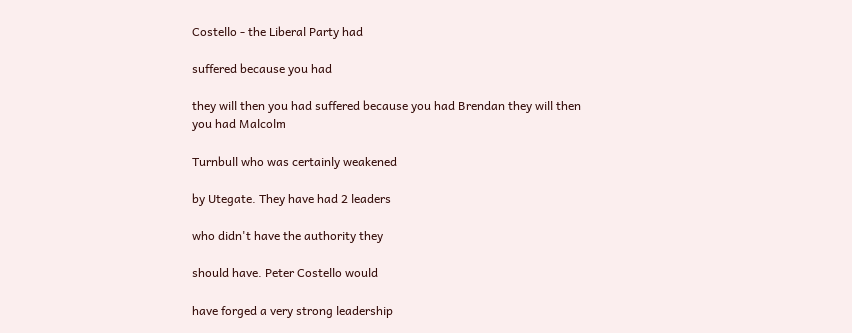Costello - the Liberal Party had

suffered because you had

they will then you had suffered because you had Brendan they will then you had Malcolm

Turnbull who was certainly weakened

by Utegate. They have had 2 leaders

who didn't have the authority they

should have. Peter Costello would

have forged a very strong leadership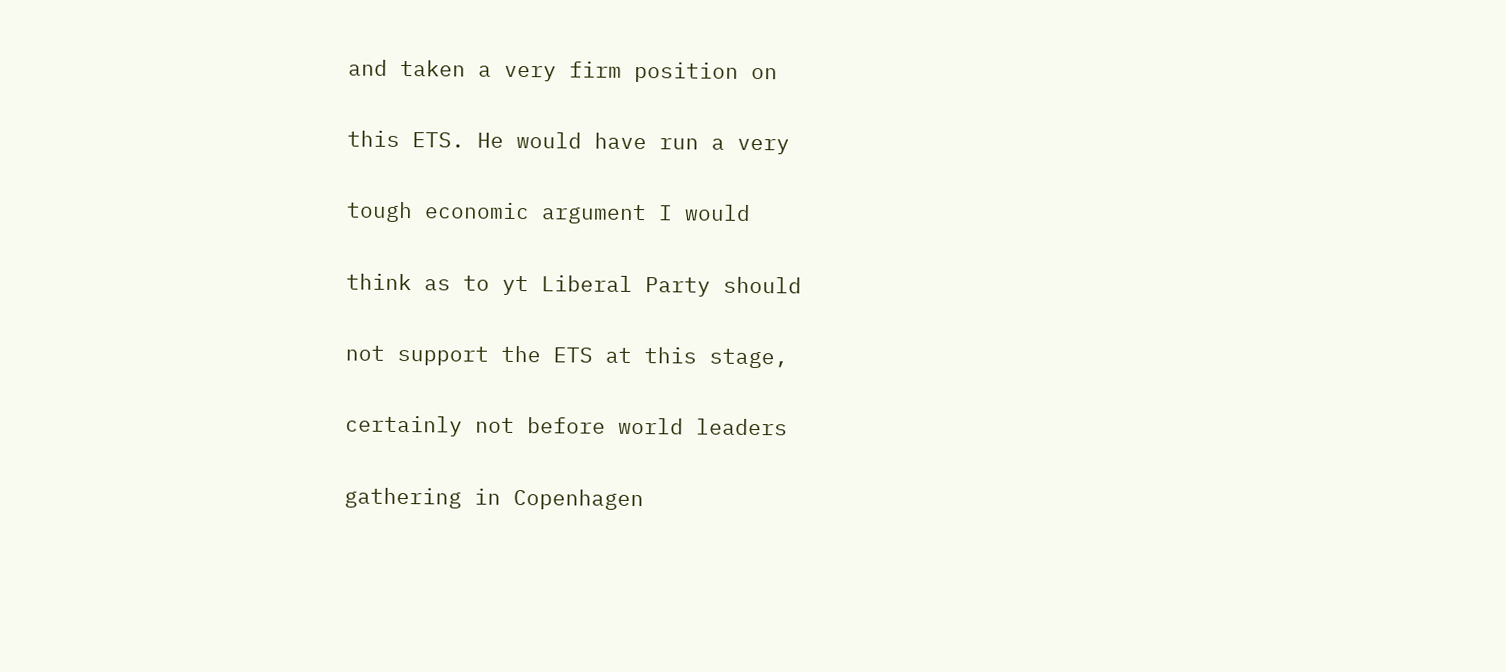and taken a very firm position on

this ETS. He would have run a very

tough economic argument I would

think as to yt Liberal Party should

not support the ETS at this stage,

certainly not before world leaders

gathering in Copenhagen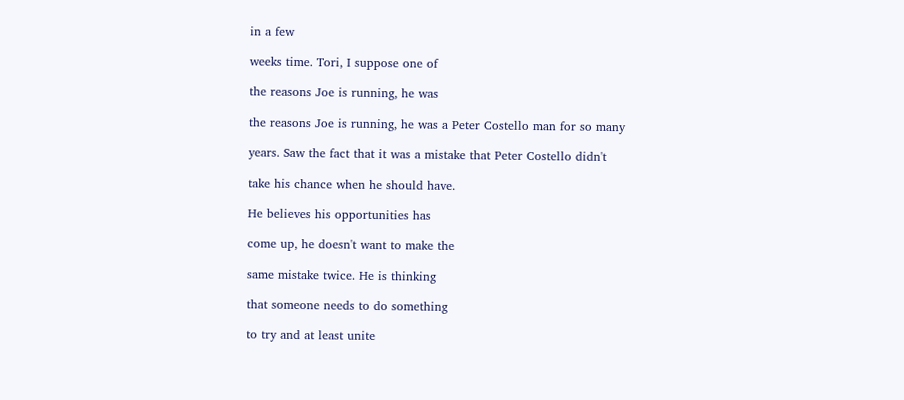in a few

weeks time. Tori, I suppose one of

the reasons Joe is running, he was

the reasons Joe is running, he was a Peter Costello man for so many

years. Saw the fact that it was a mistake that Peter Costello didn't

take his chance when he should have.

He believes his opportunities has

come up, he doesn't want to make the

same mistake twice. He is thinking

that someone needs to do something

to try and at least unite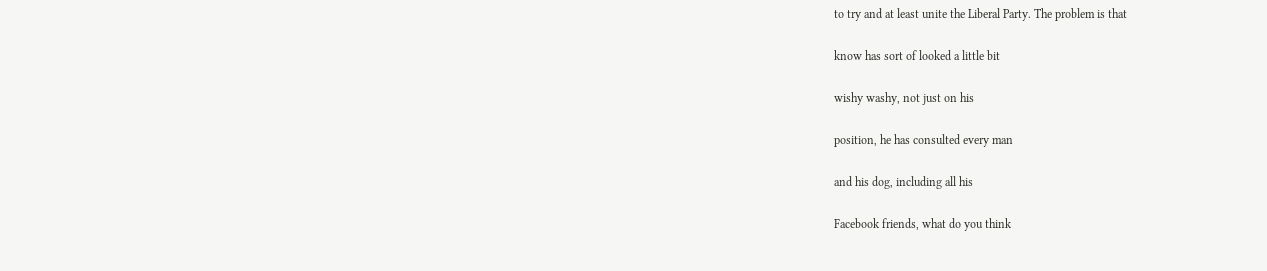to try and at least unite the Liberal Party. The problem is that

know has sort of looked a little bit

wishy washy, not just on his

position, he has consulted every man

and his dog, including all his

Facebook friends, what do you think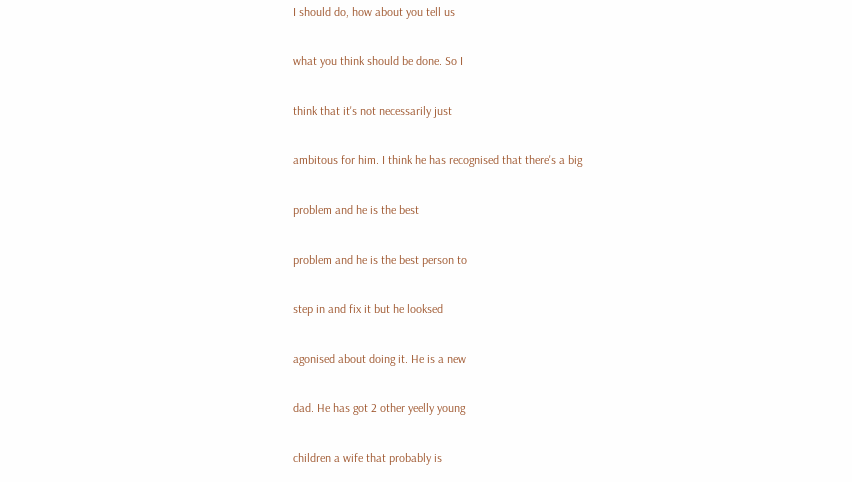I should do, how about you tell us

what you think should be done. So I

think that it's not necessarily just

ambitous for him. I think he has recognised that there's a big

problem and he is the best

problem and he is the best person to

step in and fix it but he looksed

agonised about doing it. He is a new

dad. He has got 2 other yeelly young

children a wife that probably is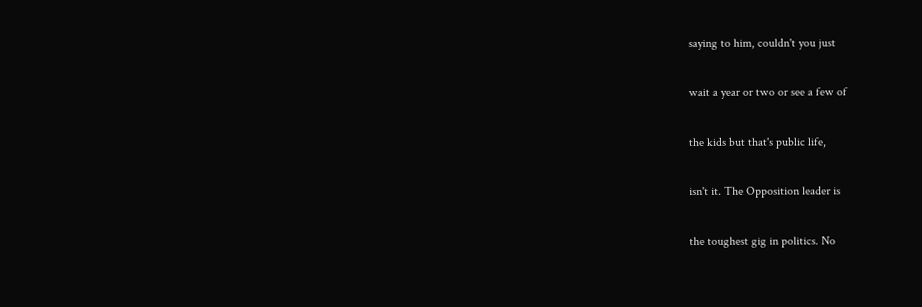saying to him, couldn't you just

wait a year or two or see a few of

the kids but that's public life,

isn't it. The Opposition leader is

the toughest gig in politics. No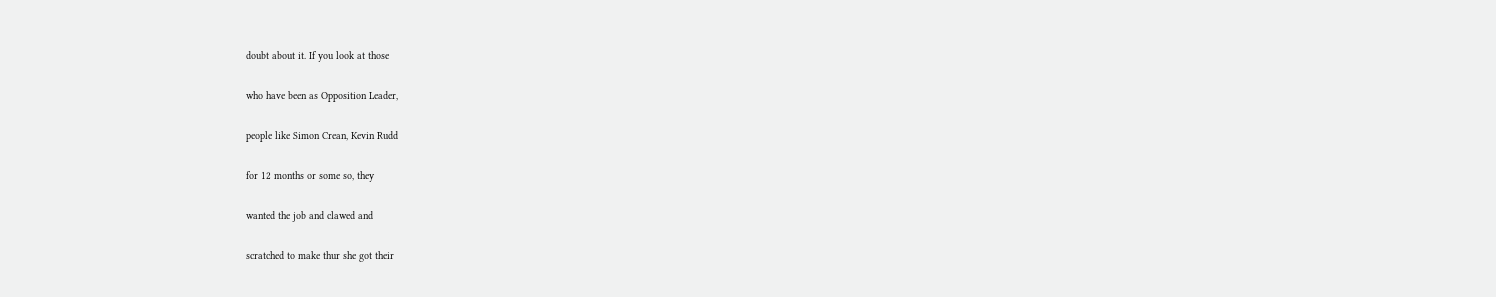doubt about it. If you look at those

who have been as Opposition Leader,

people like Simon Crean, Kevin Rudd

for 12 months or some so, they

wanted the job and clawed and

scratched to make thur she got their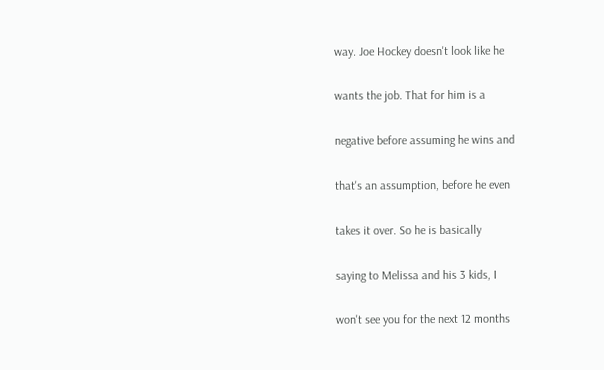way. Joe Hockey doesn't look like he

wants the job. That for him is a

negative before assuming he wins and

that's an assumption, before he even

takes it over. So he is basically

saying to Melissa and his 3 kids, I

won't see you for the next 12 months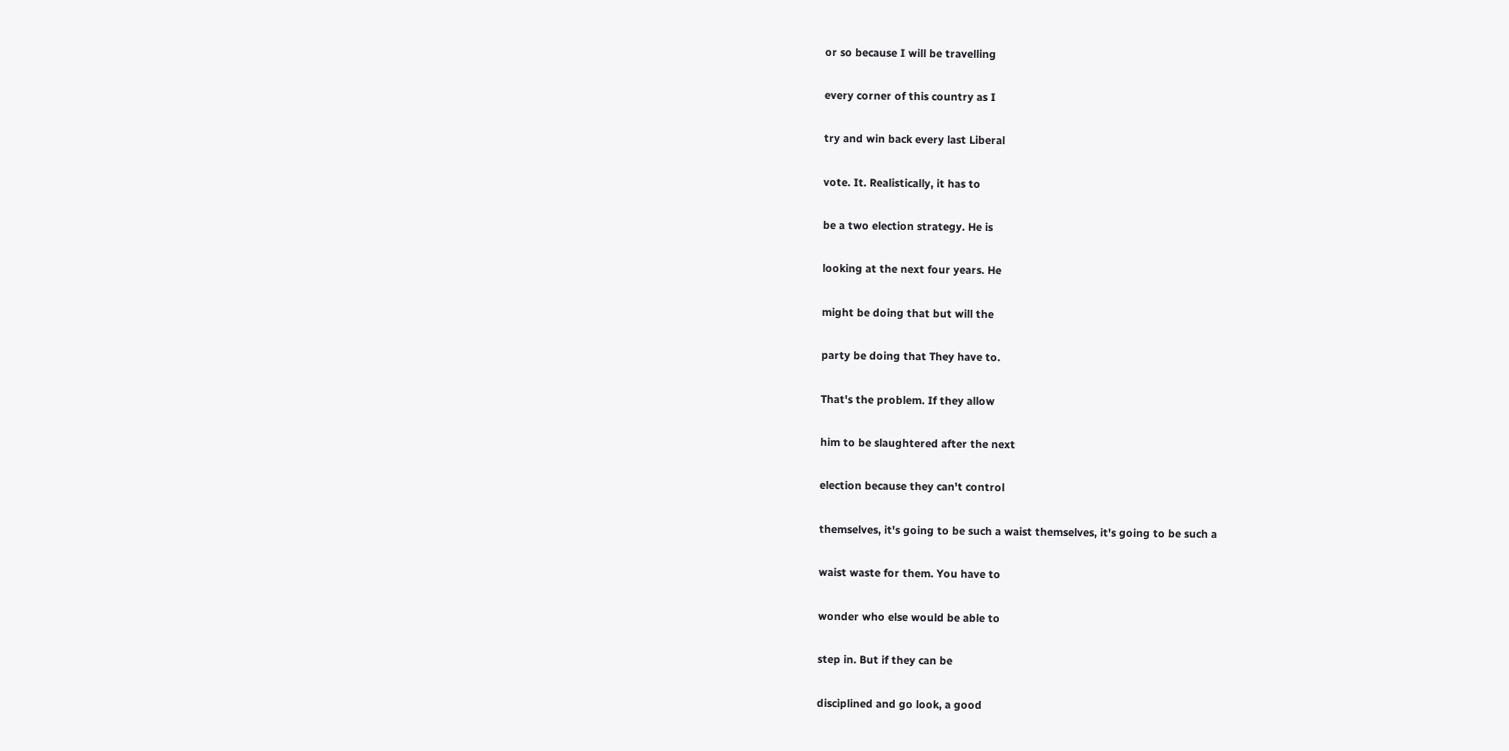or so because I will be travelling

every corner of this country as I

try and win back every last Liberal

vote. It. Realistically, it has to

be a two election strategy. He is

looking at the next four years. He

might be doing that but will the

party be doing that They have to.

That's the problem. If they allow

him to be slaughtered after the next

election because they can't control

themselves, it's going to be such a waist themselves, it's going to be such a

waist waste for them. You have to

wonder who else would be able to

step in. But if they can be

disciplined and go look, a good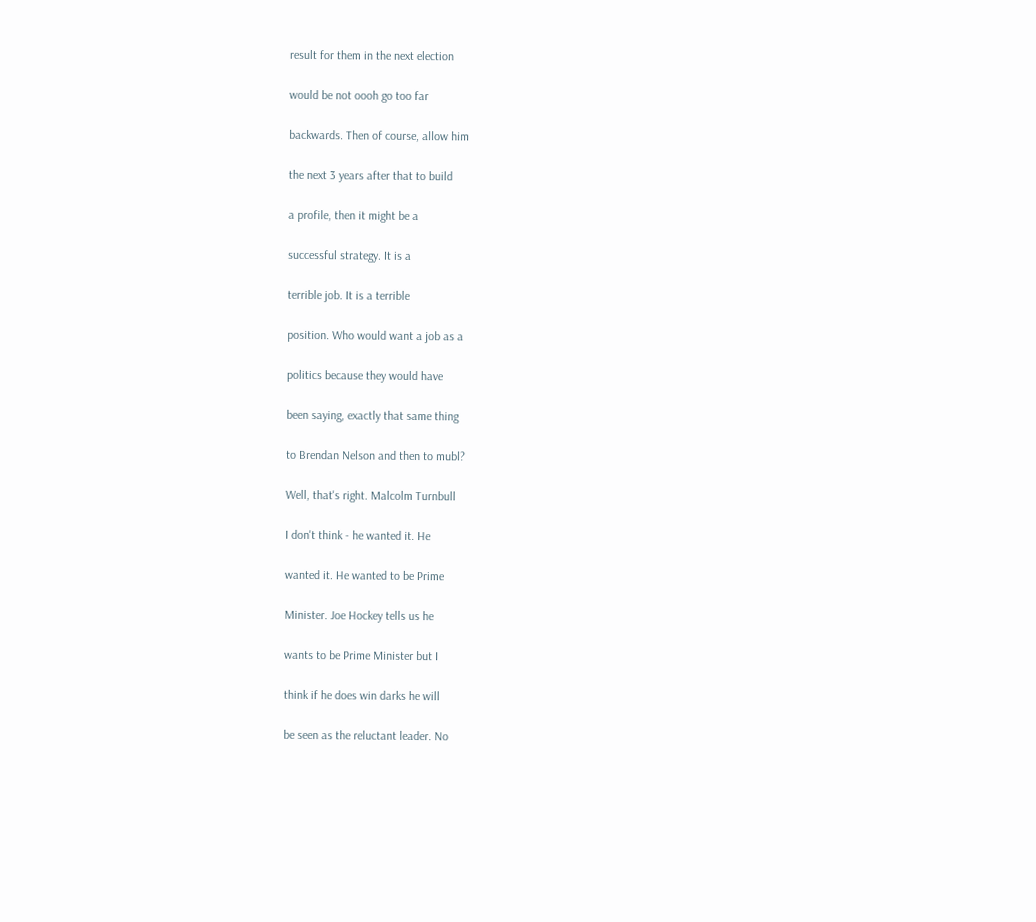result for them in the next election

would be not oooh go too far

backwards. Then of course, allow him

the next 3 years after that to build

a profile, then it might be a

successful strategy. It is a

terrible job. It is a terrible

position. Who would want a job as a

politics because they would have

been saying, exactly that same thing

to Brendan Nelson and then to mubl?

Well, that's right. Malcolm Turnbull

I don't think - he wanted it. He

wanted it. He wanted to be Prime

Minister. Joe Hockey tells us he

wants to be Prime Minister but I

think if he does win darks he will

be seen as the reluctant leader. No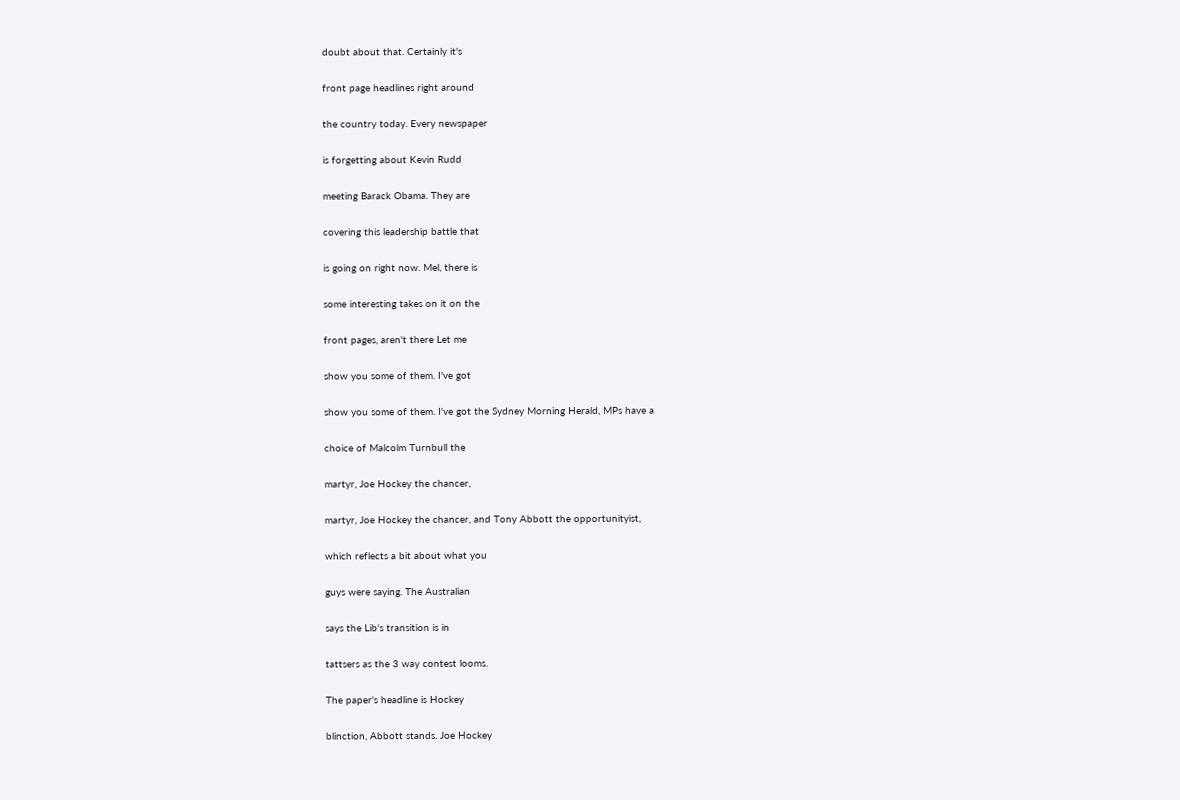doubt about that. Certainly it's

front page headlines right around

the country today. Every newspaper

is forgetting about Kevin Rudd

meeting Barack Obama. They are

covering this leadership battle that

is going on right now. Mel, there is

some interesting takes on it on the

front pages, aren't there Let me

show you some of them. I've got

show you some of them. I've got the Sydney Morning Herald, MPs have a

choice of Malcolm Turnbull the

martyr, Joe Hockey the chancer,

martyr, Joe Hockey the chancer, and Tony Abbott the opportunityist,

which reflects a bit about what you

guys were saying. The Australian

says the Lib's transition is in

tattsers as the 3 way contest looms.

The paper's headline is Hockey

blinction, Abbott stands. Joe Hockey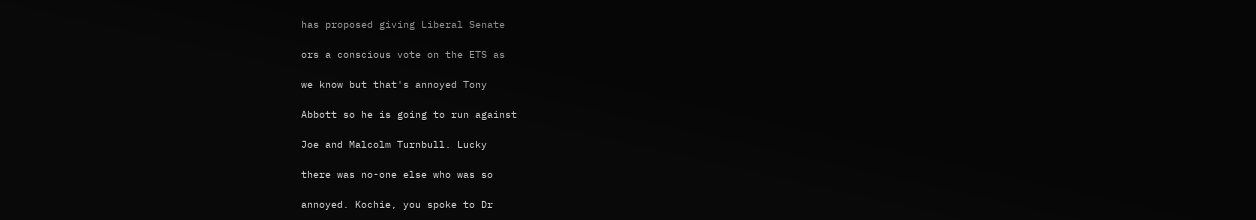has proposed giving Liberal Senate

ors a conscious vote on the ETS as

we know but that's annoyed Tony

Abbott so he is going to run against

Joe and Malcolm Turnbull. Lucky

there was no-one else who was so

annoyed. Kochie, you spoke to Dr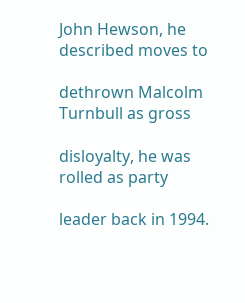John Hewson, he described moves to

dethrown Malcolm Turnbull as gross

disloyalty, he was rolled as party

leader back in 1994.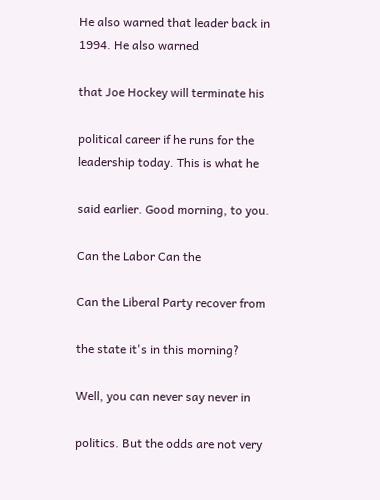He also warned that leader back in 1994. He also warned

that Joe Hockey will terminate his

political career if he runs for the leadership today. This is what he

said earlier. Good morning, to you.

Can the Labor Can the

Can the Liberal Party recover from

the state it's in this morning?

Well, you can never say never in

politics. But the odds are not very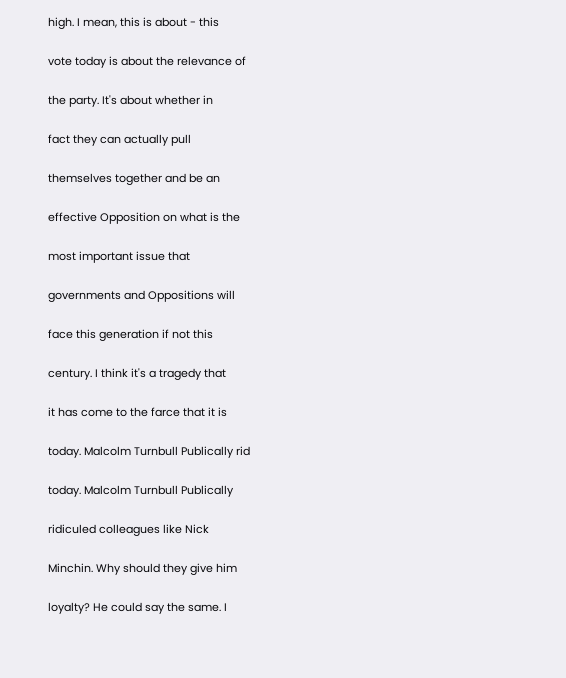high. I mean, this is about - this

vote today is about the relevance of

the party. It's about whether in

fact they can actually pull

themselves together and be an

effective Opposition on what is the

most important issue that

governments and Oppositions will

face this generation if not this

century. I think it's a tragedy that

it has come to the farce that it is

today. Malcolm Turnbull Publically rid

today. Malcolm Turnbull Publically

ridiculed colleagues like Nick

Minchin. Why should they give him

loyalty? He could say the same. I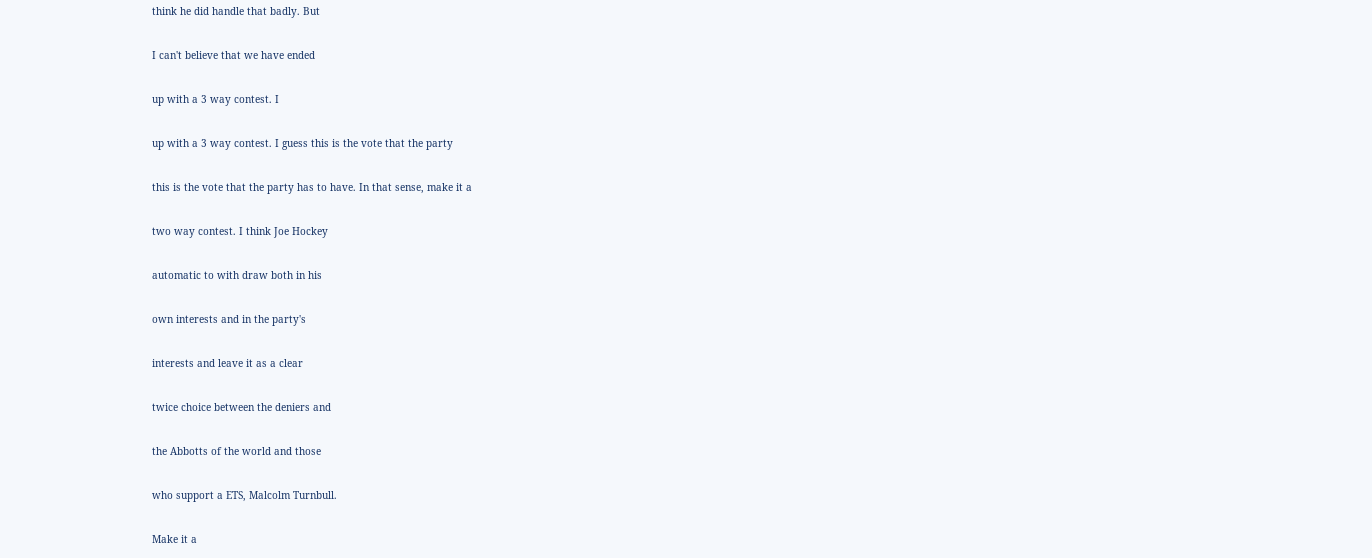think he did handle that badly. But

I can't believe that we have ended

up with a 3 way contest. I

up with a 3 way contest. I guess this is the vote that the party

this is the vote that the party has to have. In that sense, make it a

two way contest. I think Joe Hockey

automatic to with draw both in his

own interests and in the party's

interests and leave it as a clear

twice choice between the deniers and

the Abbotts of the world and those

who support a ETS, Malcolm Turnbull.

Make it a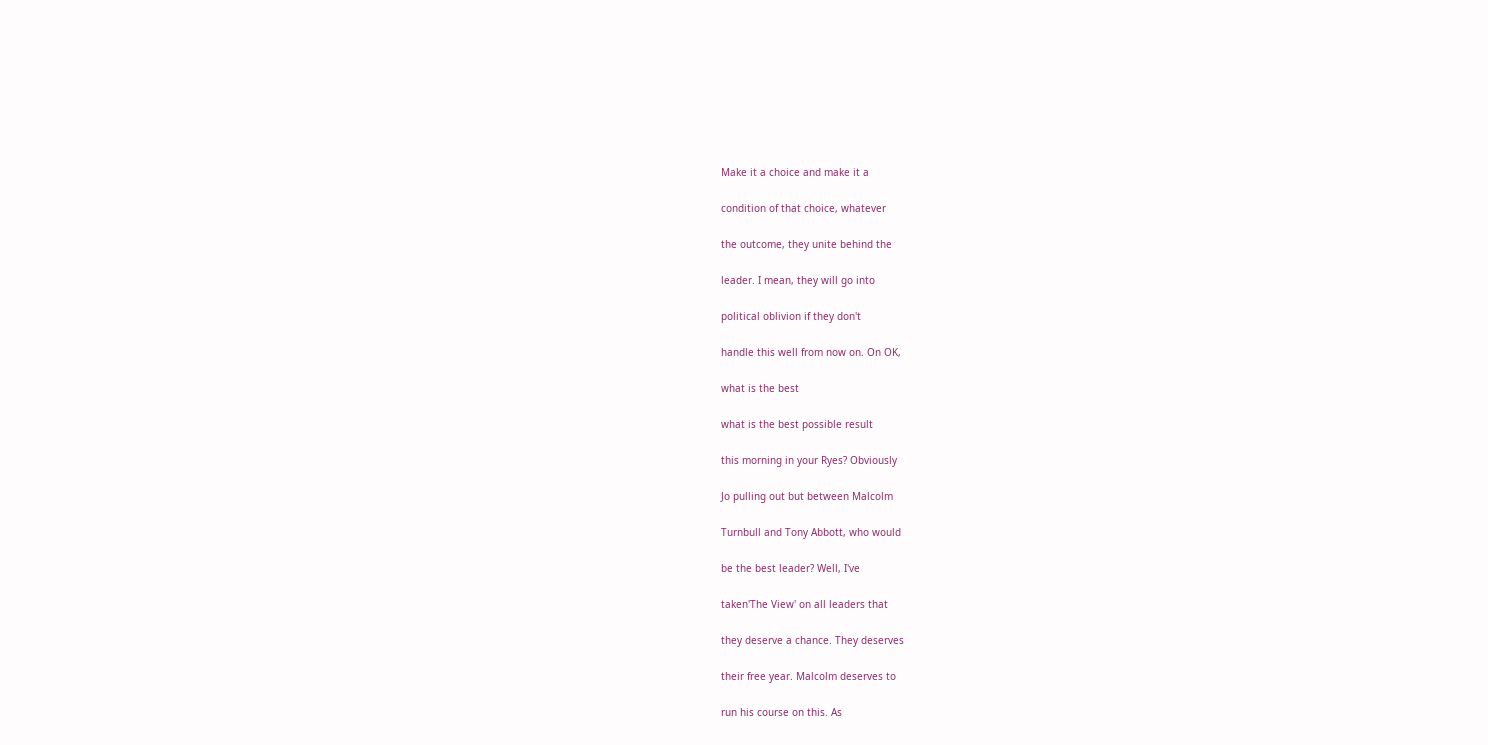Make it a choice and make it a

condition of that choice, whatever

the outcome, they unite behind the

leader. I mean, they will go into

political oblivion if they don't

handle this well from now on. On OK,

what is the best

what is the best possible result

this morning in your Ryes? Obviously

Jo pulling out but between Malcolm

Turnbull and Tony Abbott, who would

be the best leader? Well, I've

taken'The View' on all leaders that

they deserve a chance. They deserves

their free year. Malcolm deserves to

run his course on this. As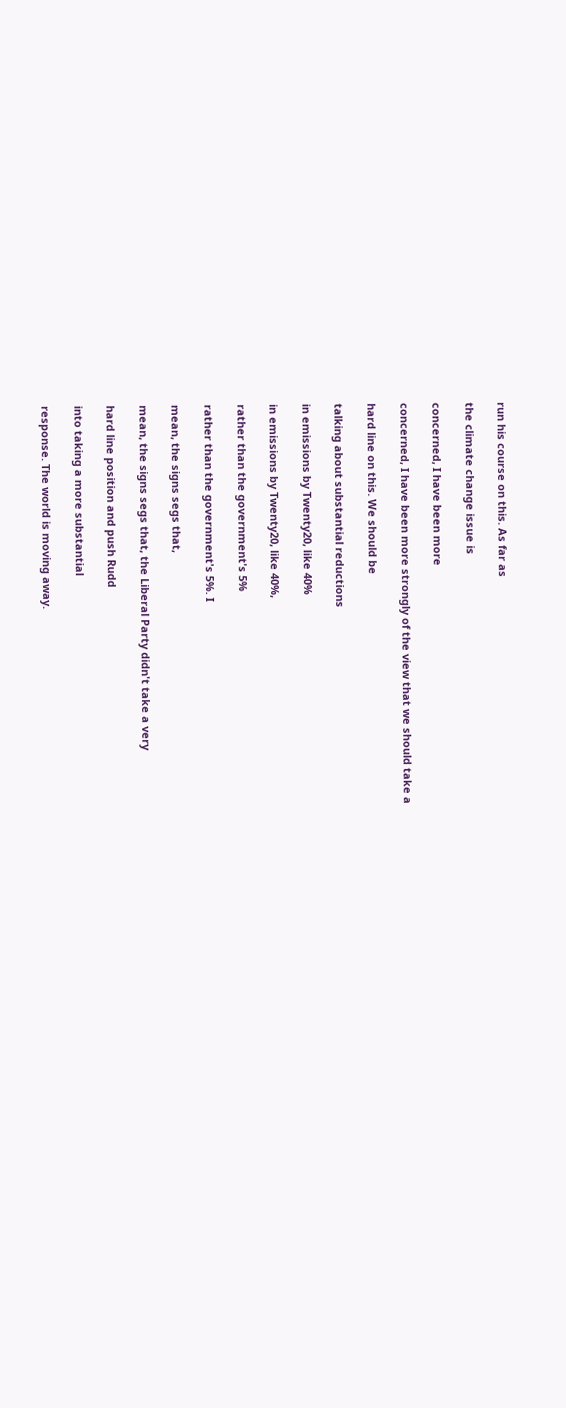run his course on this. As far as

the climate change issue is

concerned, I have been more

concerned, I have been more strongly of the view that we should take a

hard line on this. We should be

talking about substantial reductions

in emissions by Twenty20, like 40%

in emissions by Twenty20, like 40%,

rather than the government's 5%

rather than the government's 5%. I

mean, the signs segs that,

mean, the signs segs that, the Liberal Party didn't take a very

hard line position and push Rudd

into taking a more substantial

response. The world is moving away.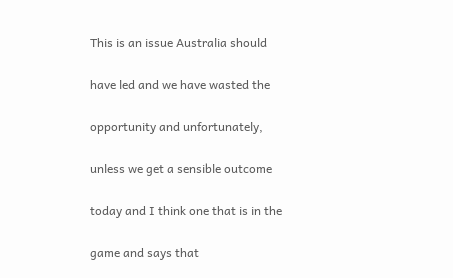This is an issue Australia should

have led and we have wasted the

opportunity and unfortunately,

unless we get a sensible outcome

today and I think one that is in the

game and says that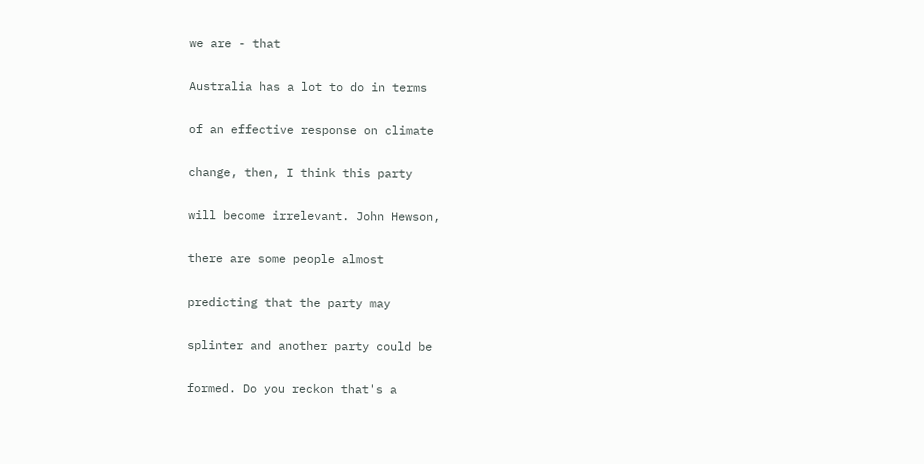we are - that

Australia has a lot to do in terms

of an effective response on climate

change, then, I think this party

will become irrelevant. John Hewson,

there are some people almost

predicting that the party may

splinter and another party could be

formed. Do you reckon that's a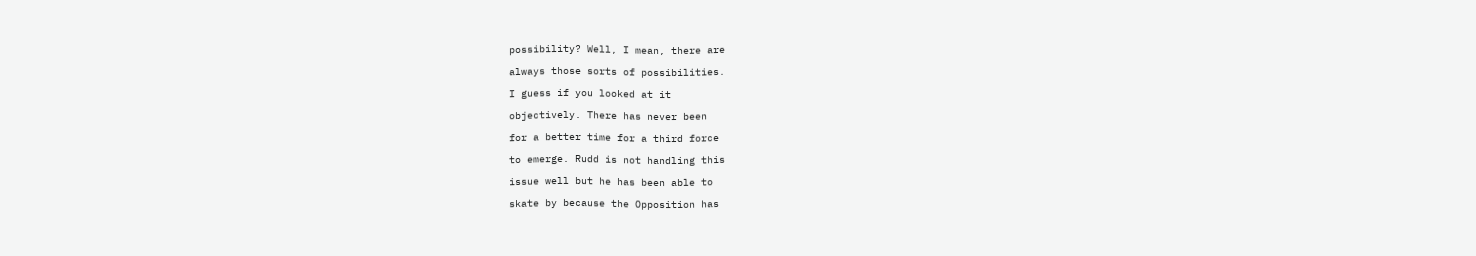possibility? Well, I mean, there are

always those sorts of possibilities.

I guess if you looked at it

objectively. There has never been

for a better time for a third force

to emerge. Rudd is not handling this

issue well but he has been able to

skate by because the Opposition has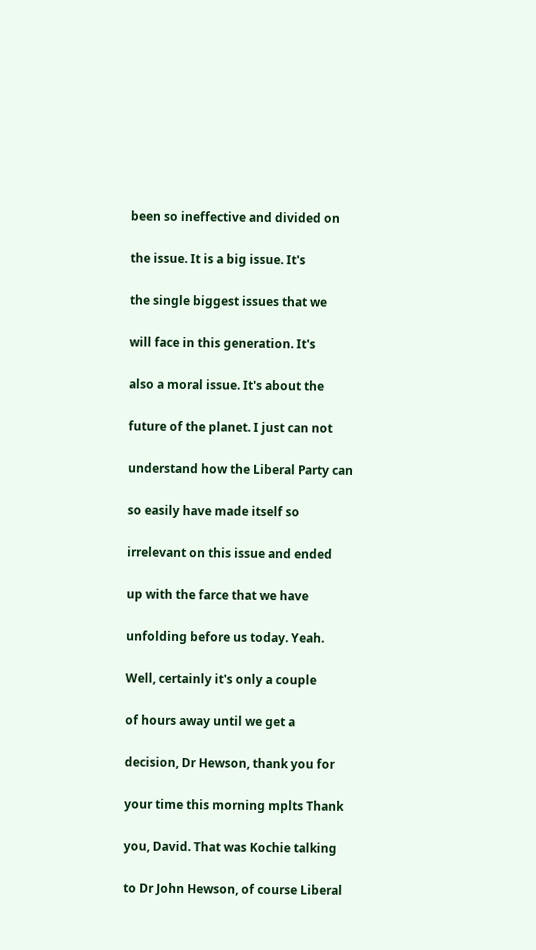been so ineffective and divided on

the issue. It is a big issue. It's

the single biggest issues that we

will face in this generation. It's

also a moral issue. It's about the

future of the planet. I just can not

understand how the Liberal Party can

so easily have made itself so

irrelevant on this issue and ended

up with the farce that we have

unfolding before us today. Yeah.

Well, certainly it's only a couple

of hours away until we get a

decision, Dr Hewson, thank you for

your time this morning mplts Thank

you, David. That was Kochie talking

to Dr John Hewson, of course Liberal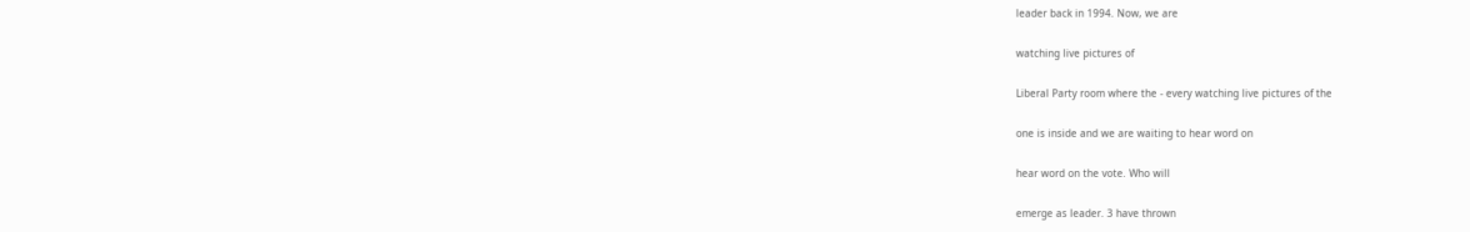leader back in 1994. Now, we are

watching live pictures of

Liberal Party room where the - every watching live pictures of the

one is inside and we are waiting to hear word on

hear word on the vote. Who will

emerge as leader. 3 have thrown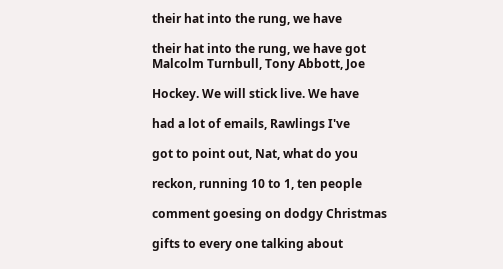their hat into the rung, we have

their hat into the rung, we have got Malcolm Turnbull, Tony Abbott, Joe

Hockey. We will stick live. We have

had a lot of emails, Rawlings I've

got to point out, Nat, what do you

reckon, running 10 to 1, ten people

comment goesing on dodgy Christmas

gifts to every one talking about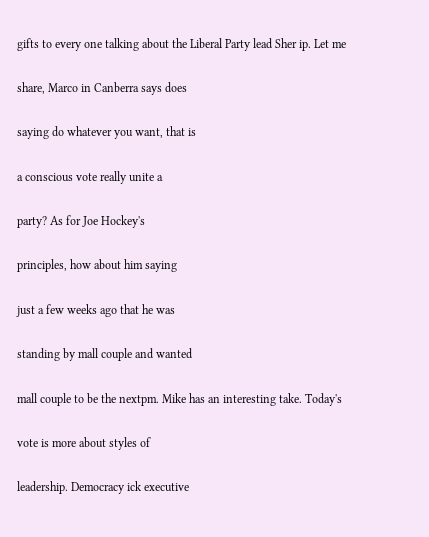gifts to every one talking about the Liberal Party lead Sher ip. Let me

share, Marco in Canberra says does

saying do whatever you want, that is

a conscious vote really unite a

party? As for Joe Hockey's

principles, how about him saying

just a few weeks ago that he was

standing by mall couple and wanted

mall couple to be the nextpm. Mike has an interesting take. Today's

vote is more about styles of

leadership. Democracy ick executive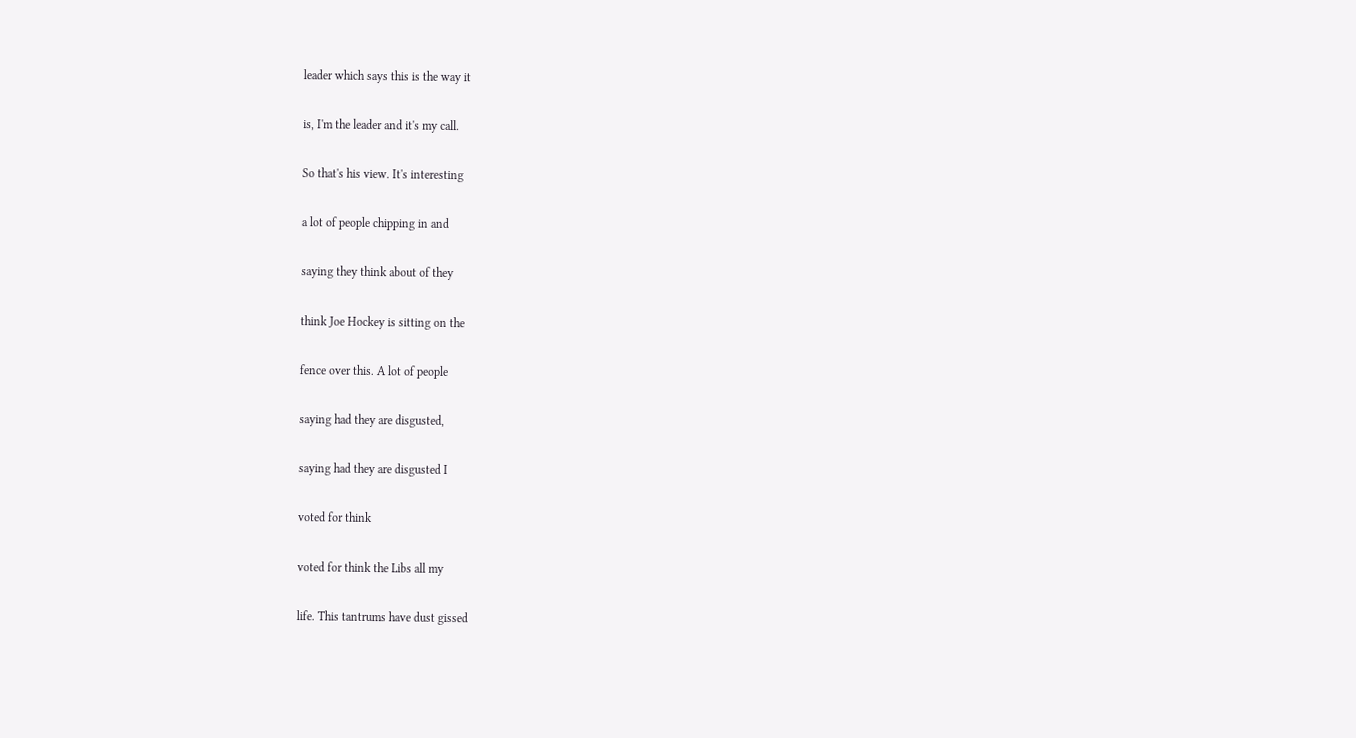leader which says this is the way it

is, I'm the leader and it's my call.

So that's his view. It's interesting

a lot of people chipping in and

saying they think about of they

think Joe Hockey is sitting on the

fence over this. A lot of people

saying had they are disgusted,

saying had they are disgusted I

voted for think

voted for think the Libs all my

life. This tantrums have dust gissed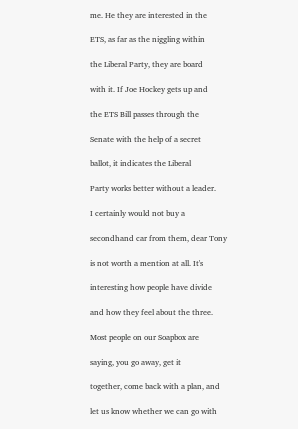me. He they are interested in the

ETS, as far as the niggling within

the Liberal Party, they are board

with it. If Joe Hockey gets up and

the ETS Bill passes through the

Senate with the help of a secret

ballot, it indicates the Liberal

Party works better without a leader.

I certainly would not buy a

secondhand car from them, dear Tony

is not worth a mention at all. It's

interesting how people have divide

and how they feel about the three.

Most people on our Soapbox are

saying, you go away, get it

together, come back with a plan, and

let us know whether we can go with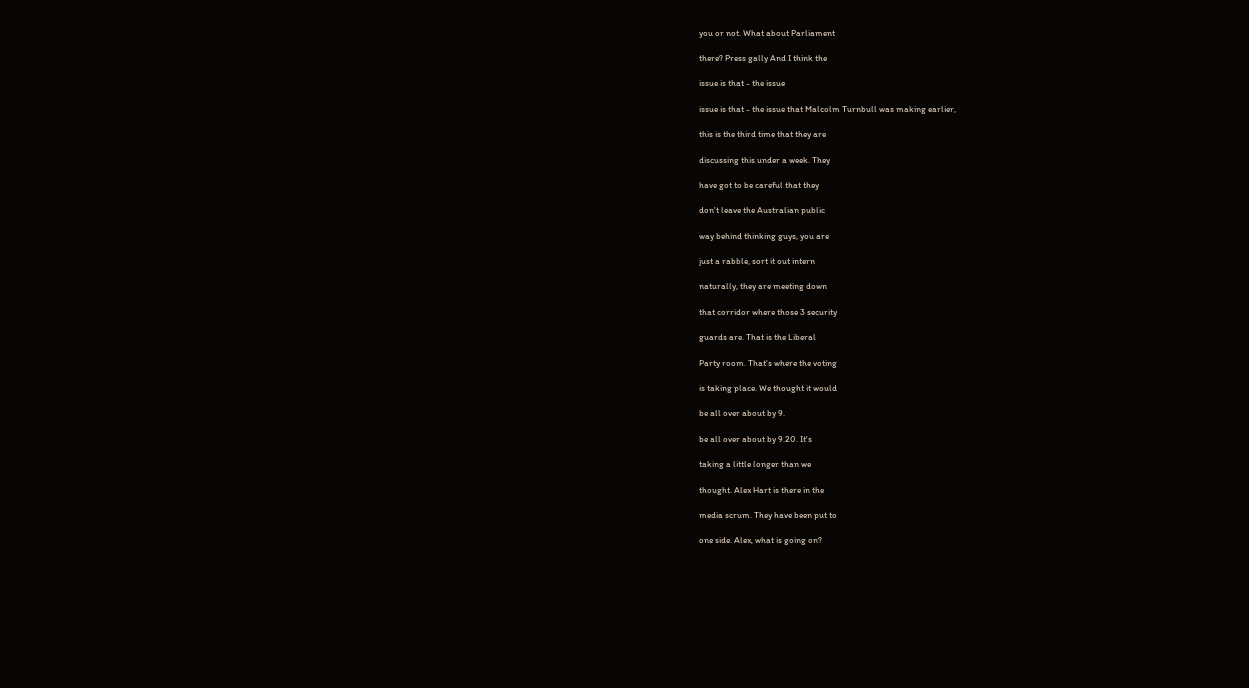you or not. What about Parliament

there? Press gally And I think the

issue is that - the issue

issue is that - the issue that Malcolm Turnbull was making earlier,

this is the third time that they are

discussing this under a week. They

have got to be careful that they

don't leave the Australian public

way behind thinking guys, you are

just a rabble, sort it out intern

naturally, they are meeting down

that corridor where those 3 security

guards are. That is the Liberal

Party room. That's where the voting

is taking place. We thought it would

be all over about by 9.

be all over about by 9.20. It's

taking a little longer than we

thought. Alex Hart is there in the

media scrum. They have been put to

one side. Alex, what is going on?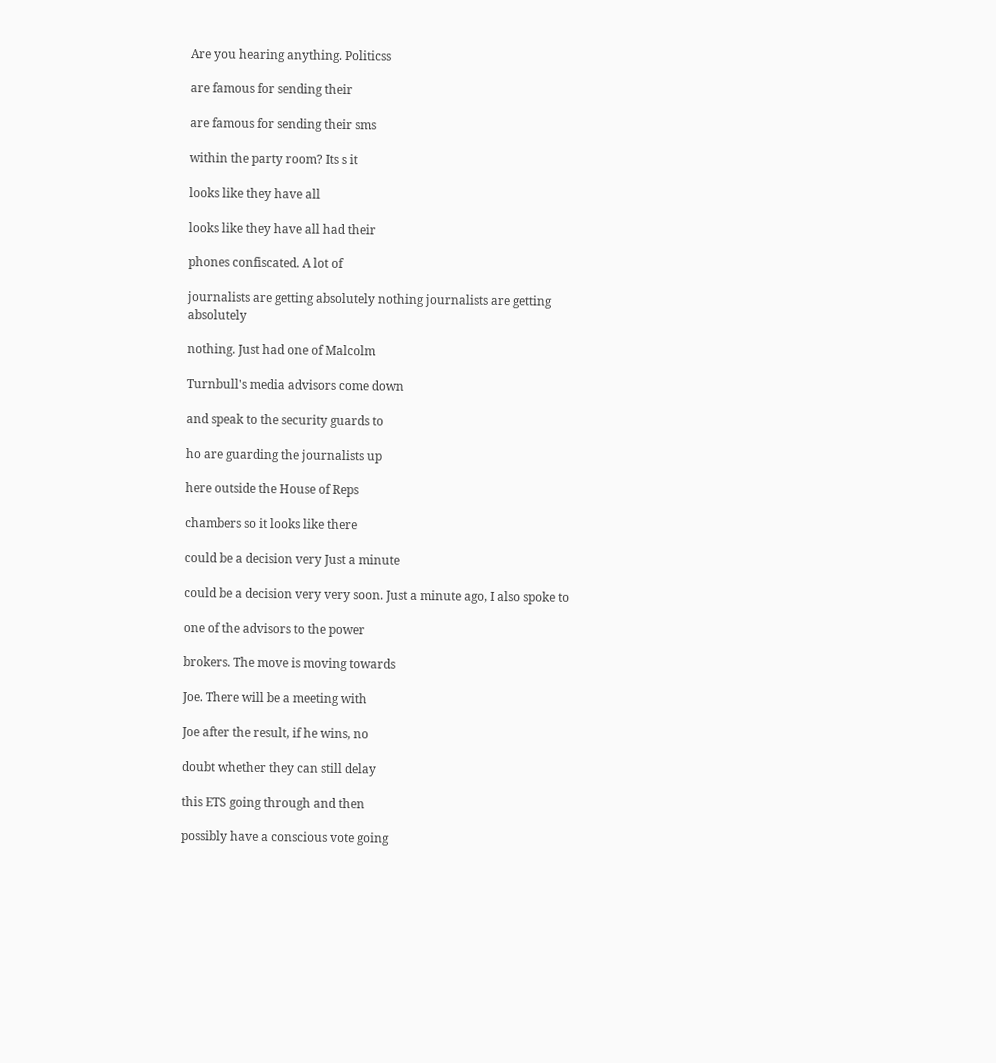Are you hearing anything. Politicss

are famous for sending their

are famous for sending their sms

within the party room? Its s it

looks like they have all

looks like they have all had their

phones confiscated. A lot of

journalists are getting absolutely nothing journalists are getting absolutely

nothing. Just had one of Malcolm

Turnbull's media advisors come down

and speak to the security guards to

ho are guarding the journalists up

here outside the House of Reps

chambers so it looks like there

could be a decision very Just a minute

could be a decision very very soon. Just a minute ago, I also spoke to

one of the advisors to the power

brokers. The move is moving towards

Joe. There will be a meeting with

Joe after the result, if he wins, no

doubt whether they can still delay

this ETS going through and then

possibly have a conscious vote going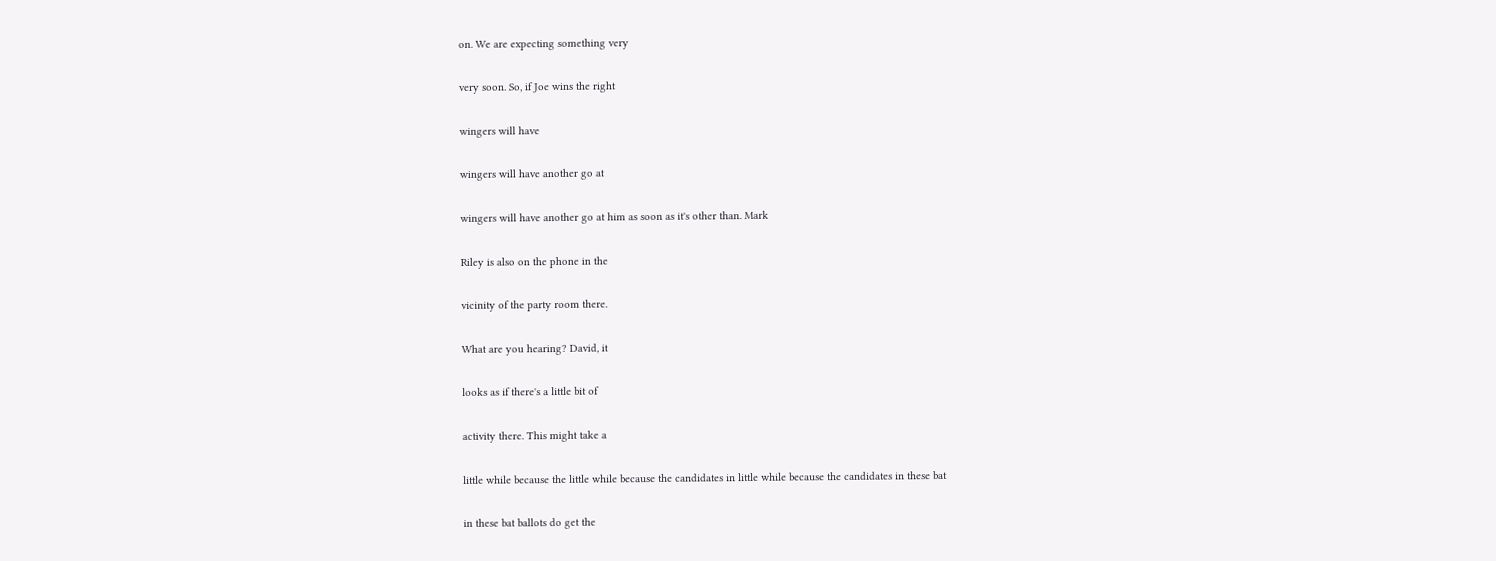on. We are expecting something very

very soon. So, if Joe wins the right

wingers will have

wingers will have another go at

wingers will have another go at him as soon as it's other than. Mark

Riley is also on the phone in the

vicinity of the party room there.

What are you hearing? David, it

looks as if there's a little bit of

activity there. This might take a

little while because the little while because the candidates in little while because the candidates in these bat

in these bat ballots do get the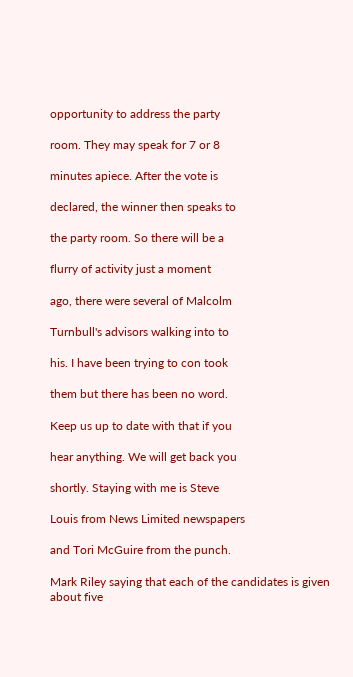opportunity to address the party

room. They may speak for 7 or 8

minutes apiece. After the vote is

declared, the winner then speaks to

the party room. So there will be a

flurry of activity just a moment

ago, there were several of Malcolm

Turnbull's advisors walking into to

his. I have been trying to con took

them but there has been no word.

Keep us up to date with that if you

hear anything. We will get back you

shortly. Staying with me is Steve

Louis from News Limited newspapers

and Tori McGuire from the punch.

Mark Riley saying that each of the candidates is given about five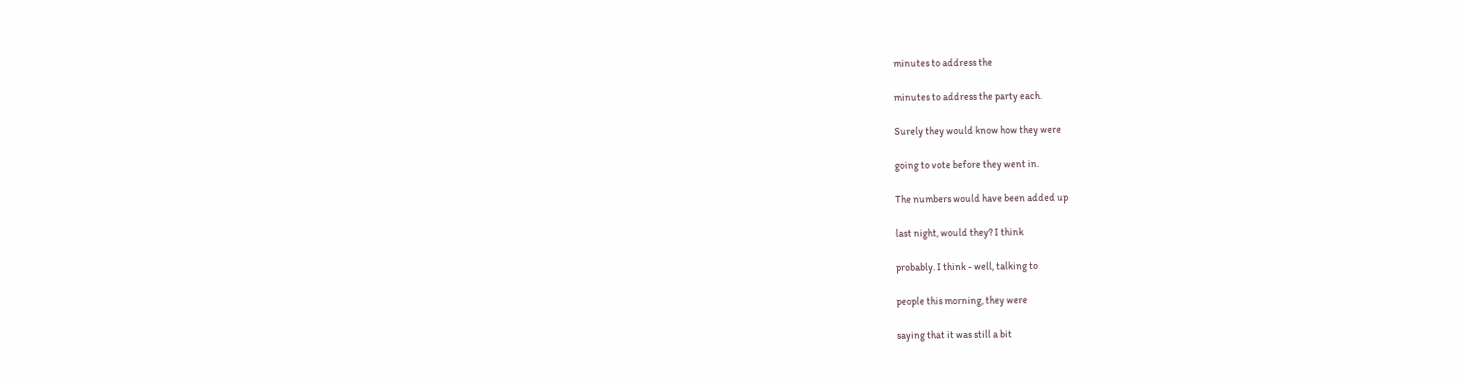minutes to address the

minutes to address the party each.

Surely they would know how they were

going to vote before they went in.

The numbers would have been added up

last night, would they? I think

probably. I think - well, talking to

people this morning, they were

saying that it was still a bit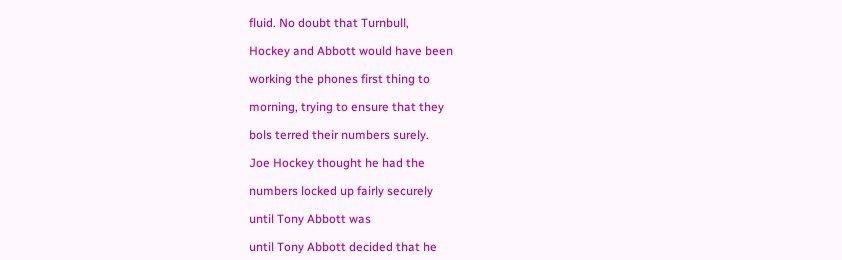fluid. No doubt that Turnbull,

Hockey and Abbott would have been

working the phones first thing to

morning, trying to ensure that they

bols terred their numbers surely.

Joe Hockey thought he had the

numbers locked up fairly securely

until Tony Abbott was

until Tony Abbott decided that he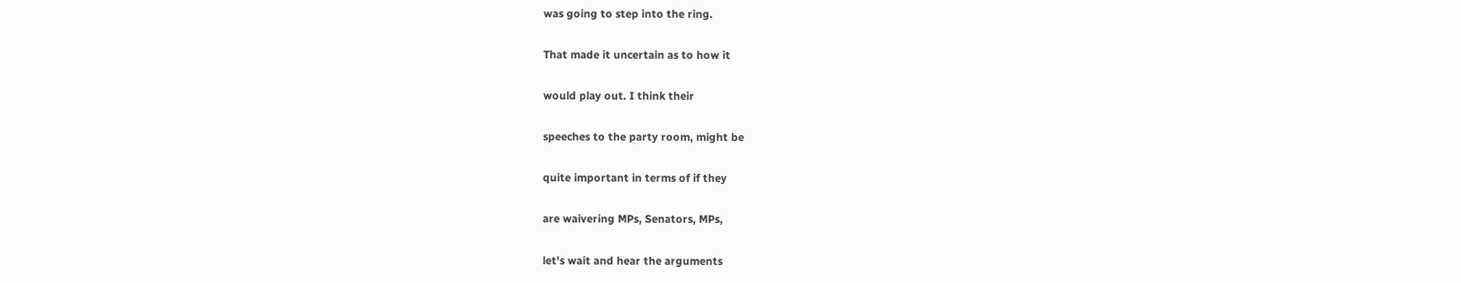was going to step into the ring.

That made it uncertain as to how it

would play out. I think their

speeches to the party room, might be

quite important in terms of if they

are waivering MPs, Senators, MPs,

let's wait and hear the arguments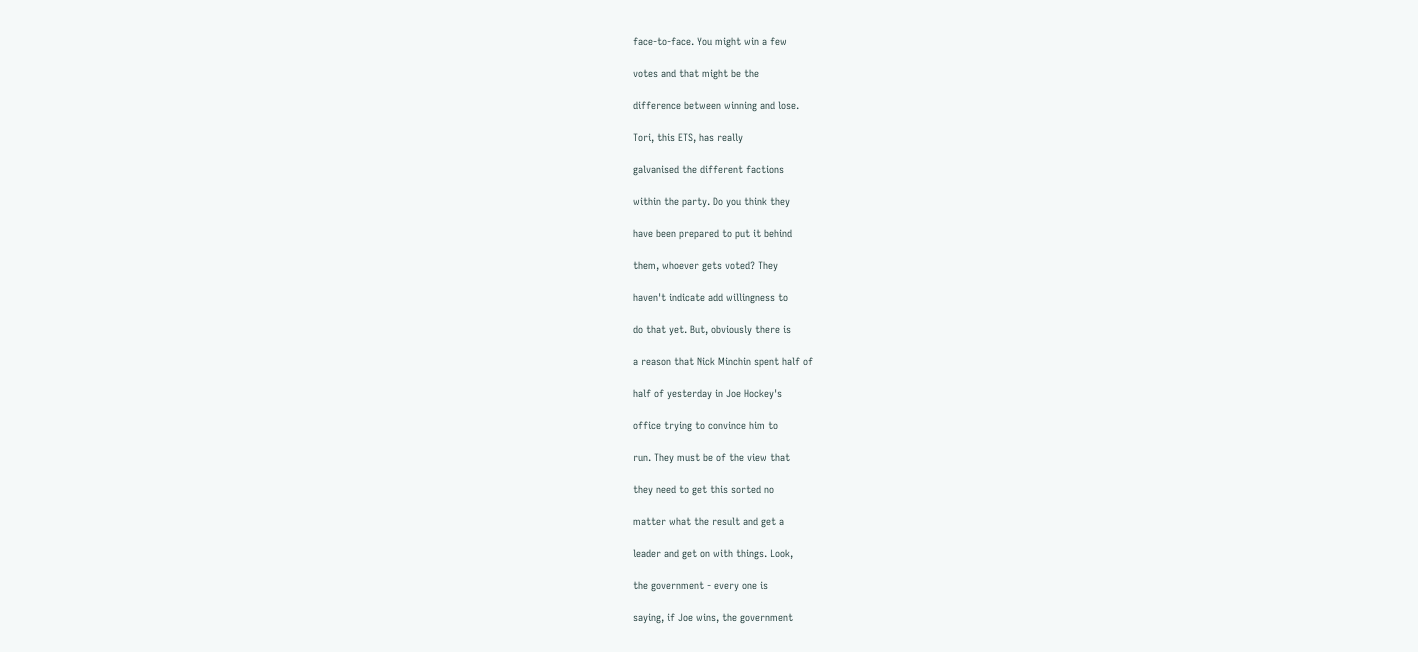face-to-face. You might win a few

votes and that might be the

difference between winning and lose.

Tori, this ETS, has really

galvanised the different factions

within the party. Do you think they

have been prepared to put it behind

them, whoever gets voted? They

haven't indicate add willingness to

do that yet. But, obviously there is

a reason that Nick Minchin spent half of

half of yesterday in Joe Hockey's

office trying to convince him to

run. They must be of the view that

they need to get this sorted no

matter what the result and get a

leader and get on with things. Look,

the government - every one is

saying, if Joe wins, the government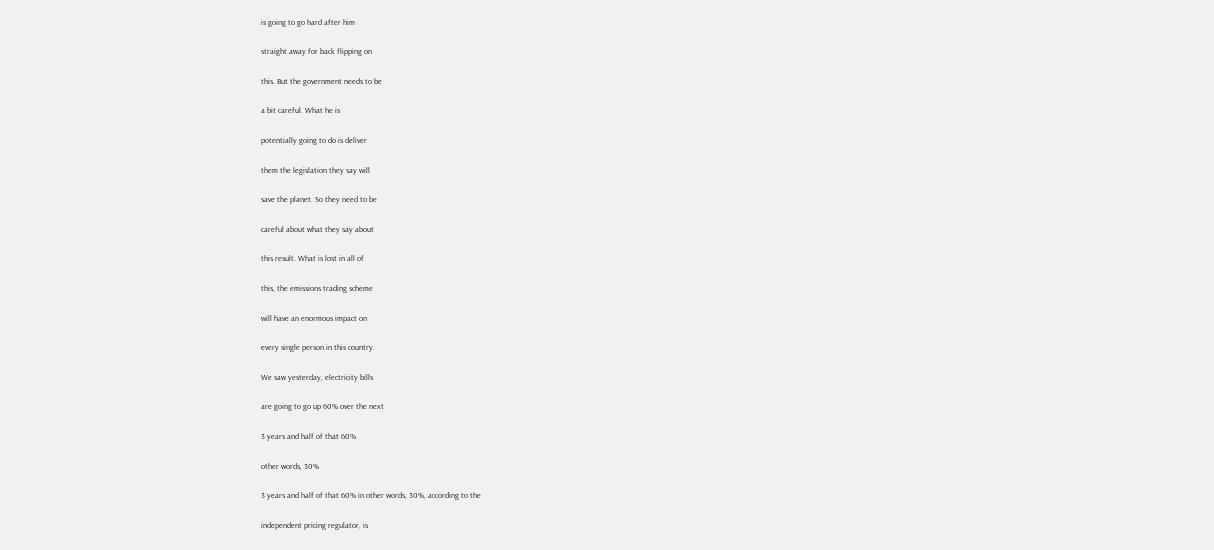is going to go hard after him

straight away for back flipping on

this. But the government needs to be

a bit careful. What he is

potentially going to do is deliver

them the legislation they say will

save the planet. So they need to be

careful about what they say about

this result. What is lost in all of

this, the emissions trading scheme

will have an enormous impact on

every single person in this country.

We saw yesterday, electricity bills

are going to go up 60% over the next

3 years and half of that 60%

other words, 30%

3 years and half of that 60% in other words, 30%, according to the

independent pricing regulator, is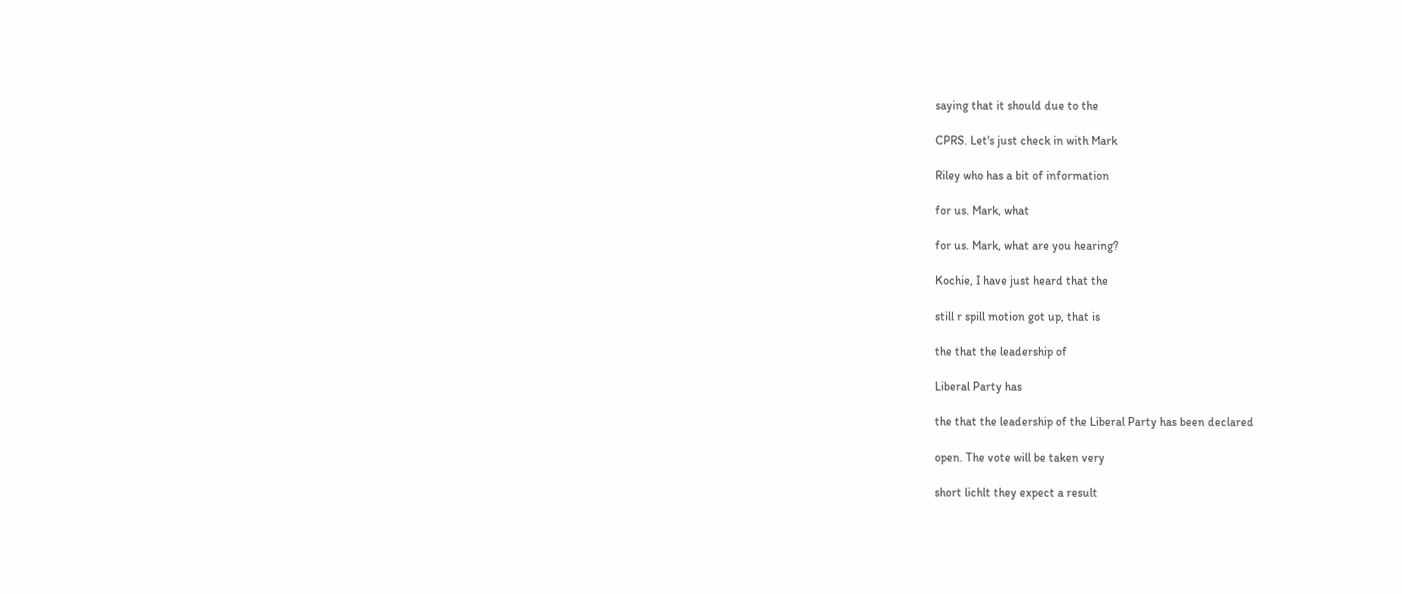saying that it should due to the

CPRS. Let's just check in with Mark

Riley who has a bit of information

for us. Mark, what

for us. Mark, what are you hearing?

Kochie, I have just heard that the

still r spill motion got up, that is

the that the leadership of

Liberal Party has

the that the leadership of the Liberal Party has been declared

open. The vote will be taken very

short lichlt they expect a result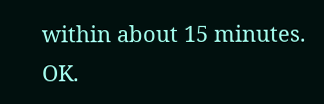within about 15 minutes. OK.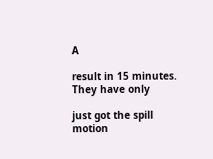A

result in 15 minutes. They have only

just got the spill motion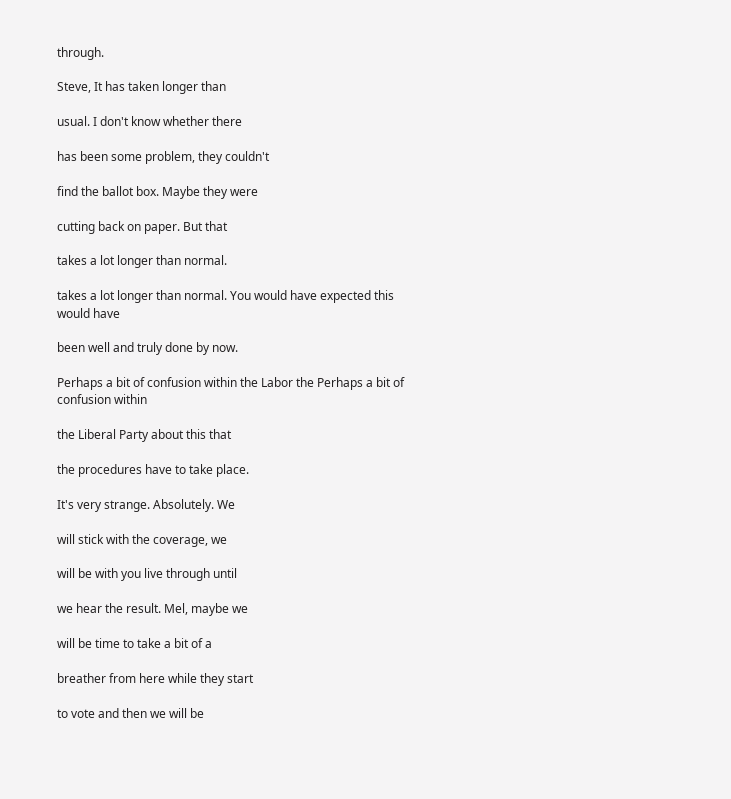through.

Steve, It has taken longer than

usual. I don't know whether there

has been some problem, they couldn't

find the ballot box. Maybe they were

cutting back on paper. But that

takes a lot longer than normal.

takes a lot longer than normal. You would have expected this would have

been well and truly done by now.

Perhaps a bit of confusion within the Labor the Perhaps a bit of confusion within

the Liberal Party about this that

the procedures have to take place.

It's very strange. Absolutely. We

will stick with the coverage, we

will be with you live through until

we hear the result. Mel, maybe we

will be time to take a bit of a

breather from here while they start

to vote and then we will be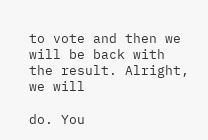to vote and then we will be back with the result. Alright, we will

do. You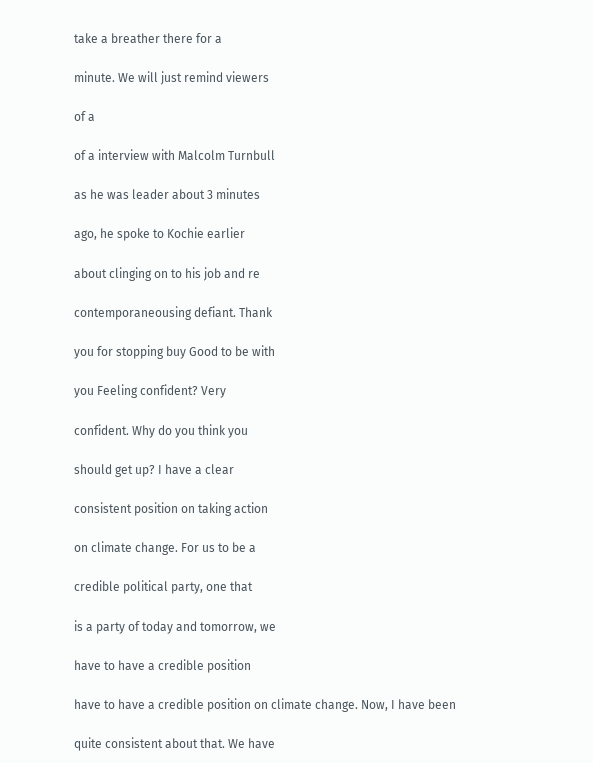take a breather there for a

minute. We will just remind viewers

of a

of a interview with Malcolm Turnbull

as he was leader about 3 minutes

ago, he spoke to Kochie earlier

about clinging on to his job and re

contemporaneousing defiant. Thank

you for stopping buy Good to be with

you Feeling confident? Very

confident. Why do you think you

should get up? I have a clear

consistent position on taking action

on climate change. For us to be a

credible political party, one that

is a party of today and tomorrow, we

have to have a credible position

have to have a credible position on climate change. Now, I have been

quite consistent about that. We have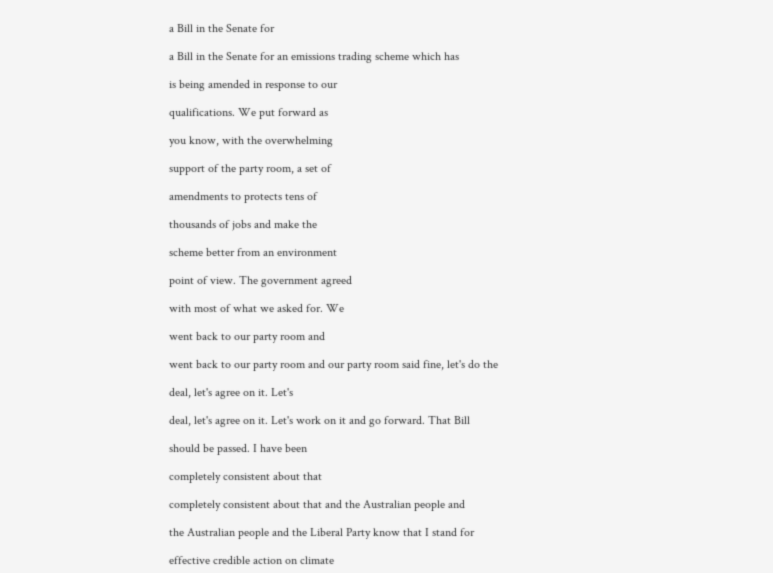a Bill in the Senate for

a Bill in the Senate for an emissions trading scheme which has

is being amended in response to our

qualifications. We put forward as

you know, with the overwhelming

support of the party room, a set of

amendments to protects tens of

thousands of jobs and make the

scheme better from an environment

point of view. The government agreed

with most of what we asked for. We

went back to our party room and

went back to our party room and our party room said fine, let's do the

deal, let's agree on it. Let's

deal, let's agree on it. Let's work on it and go forward. That Bill

should be passed. I have been

completely consistent about that

completely consistent about that and the Australian people and

the Australian people and the Liberal Party know that I stand for

effective credible action on climate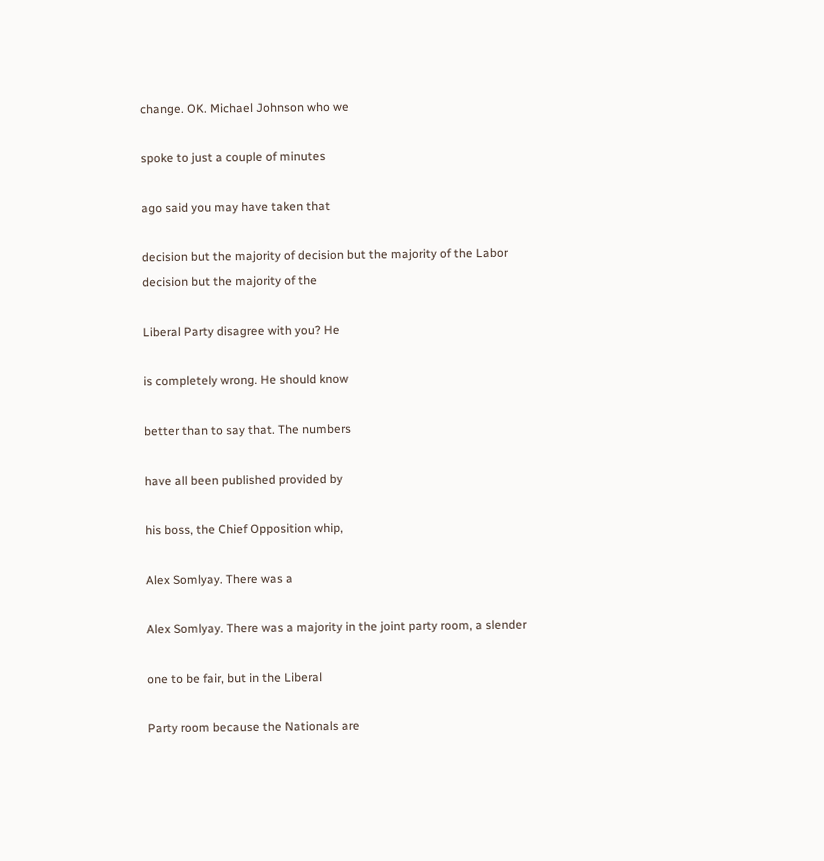change. OK. Michael Johnson who we

spoke to just a couple of minutes

ago said you may have taken that

decision but the majority of decision but the majority of the Labor decision but the majority of the

Liberal Party disagree with you? He

is completely wrong. He should know

better than to say that. The numbers

have all been published provided by

his boss, the Chief Opposition whip,

Alex Somlyay. There was a

Alex Somlyay. There was a majority in the joint party room, a slender

one to be fair, but in the Liberal

Party room because the Nationals are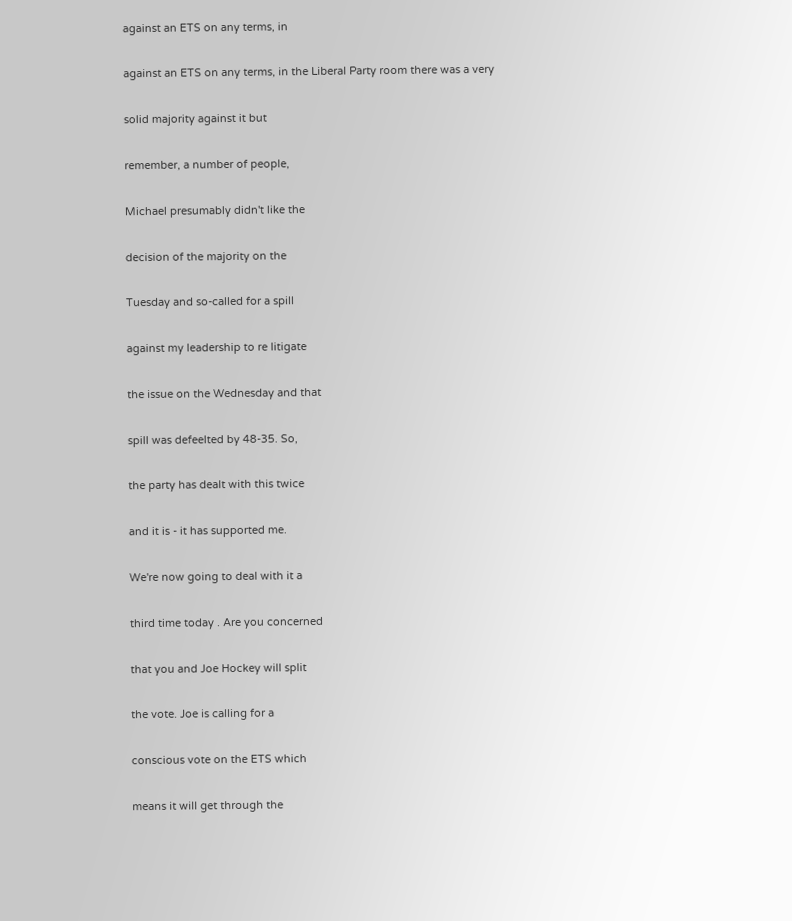against an ETS on any terms, in

against an ETS on any terms, in the Liberal Party room there was a very

solid majority against it but

remember, a number of people,

Michael presumably didn't like the

decision of the majority on the

Tuesday and so-called for a spill

against my leadership to re litigate

the issue on the Wednesday and that

spill was defeelted by 48-35. So,

the party has dealt with this twice

and it is - it has supported me.

We're now going to deal with it a

third time today . Are you concerned

that you and Joe Hockey will split

the vote. Joe is calling for a

conscious vote on the ETS which

means it will get through the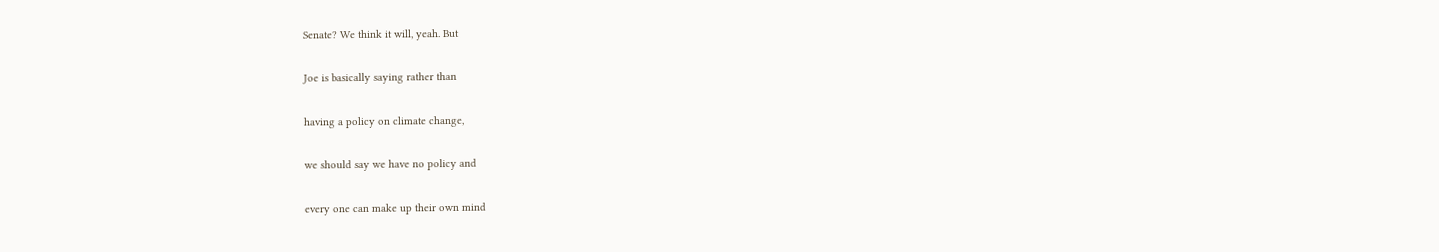Senate? We think it will, yeah. But

Joe is basically saying rather than

having a policy on climate change,

we should say we have no policy and

every one can make up their own mind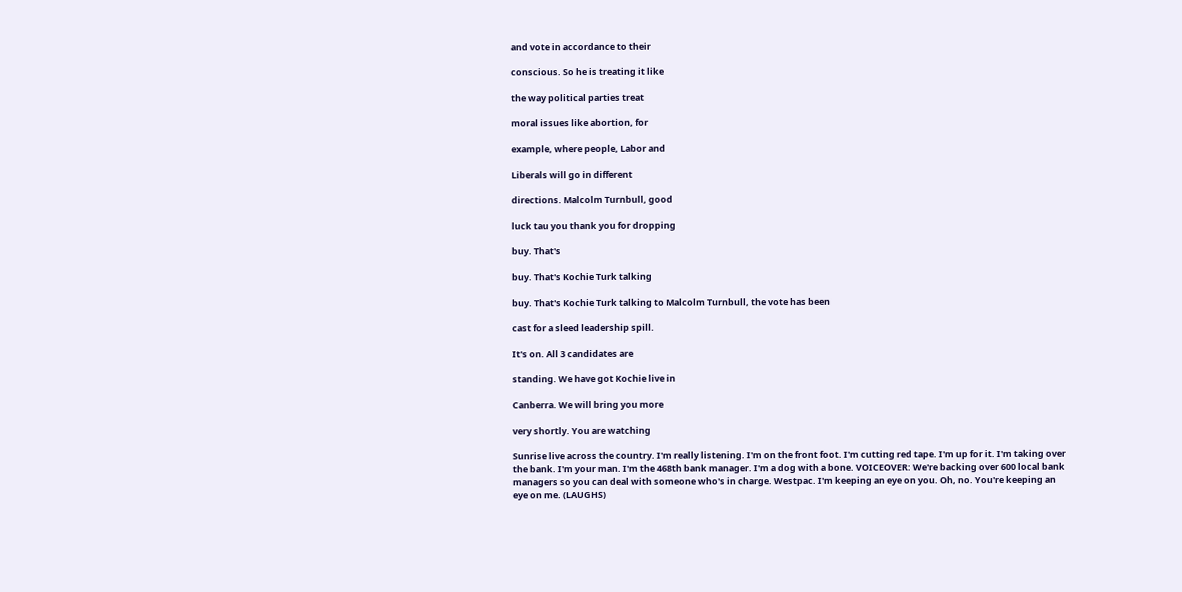and vote in accordance to their

conscious. So he is treating it like

the way political parties treat

moral issues like abortion, for

example, where people, Labor and

Liberals will go in different

directions. Malcolm Turnbull, good

luck tau you thank you for dropping

buy. That's

buy. That's Kochie Turk talking

buy. That's Kochie Turk talking to Malcolm Turnbull, the vote has been

cast for a sleed leadership spill.

It's on. All 3 candidates are

standing. We have got Kochie live in

Canberra. We will bring you more

very shortly. You are watching

Sunrise live across the country. I'm really listening. I'm on the front foot. I'm cutting red tape. I'm up for it. I'm taking over the bank. I'm your man. I'm the 468th bank manager. I'm a dog with a bone. VOICEOVER: We're backing over 600 local bank managers so you can deal with someone who's in charge. Westpac. I'm keeping an eye on you. Oh, no. You're keeping an eye on me. (LAUGHS)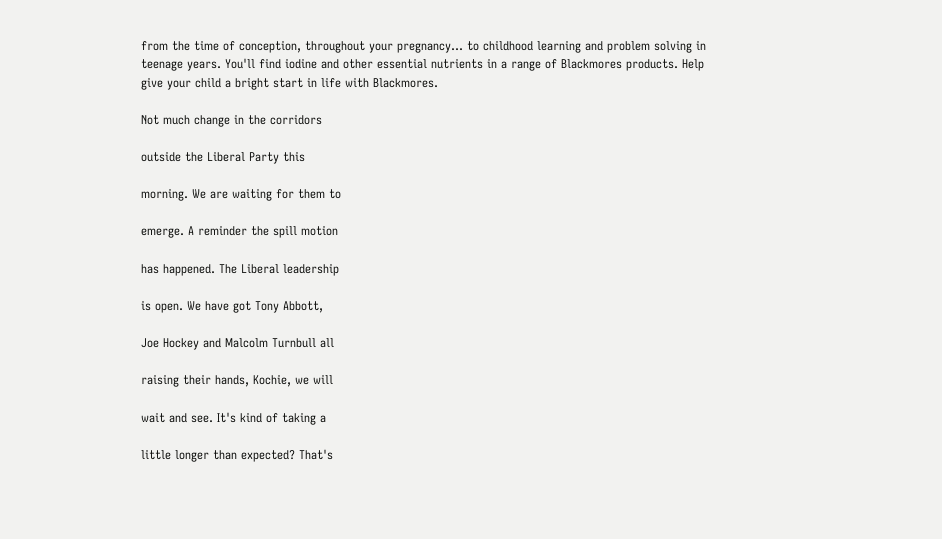from the time of conception, throughout your pregnancy... to childhood learning and problem solving in teenage years. You'll find iodine and other essential nutrients in a range of Blackmores products. Help give your child a bright start in life with Blackmores.

Not much change in the corridors

outside the Liberal Party this

morning. We are waiting for them to

emerge. A reminder the spill motion

has happened. The Liberal leadership

is open. We have got Tony Abbott,

Joe Hockey and Malcolm Turnbull all

raising their hands, Kochie, we will

wait and see. It's kind of taking a

little longer than expected? That's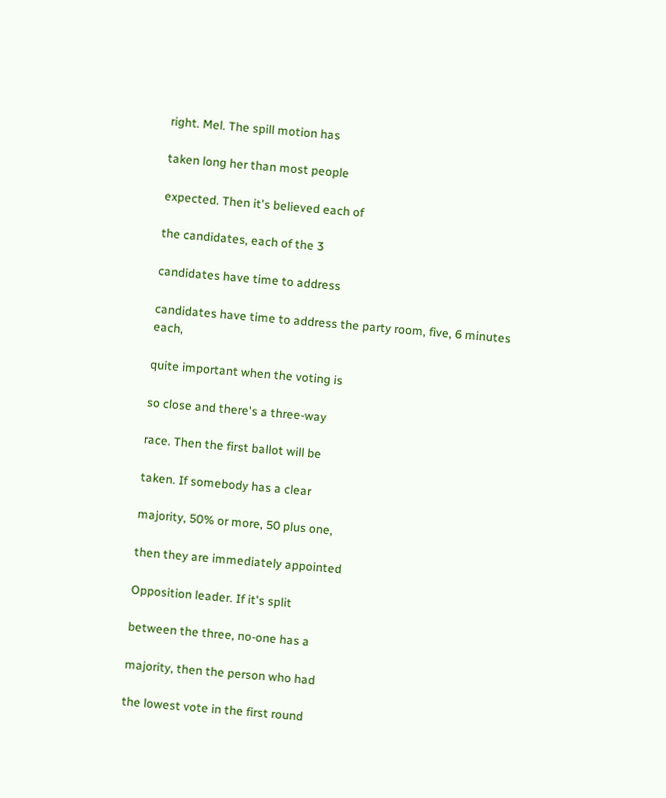right. Mel. The spill motion has

taken long her than most people

expected. Then it's believed each of

the candidates, each of the 3

candidates have time to address

candidates have time to address the party room, five, 6 minutes each,

quite important when the voting is

so close and there's a three-way

race. Then the first ballot will be

taken. If somebody has a clear

majority, 50% or more, 50 plus one,

then they are immediately appointed

Opposition leader. If it's split

between the three, no-one has a

majority, then the person who had

the lowest vote in the first round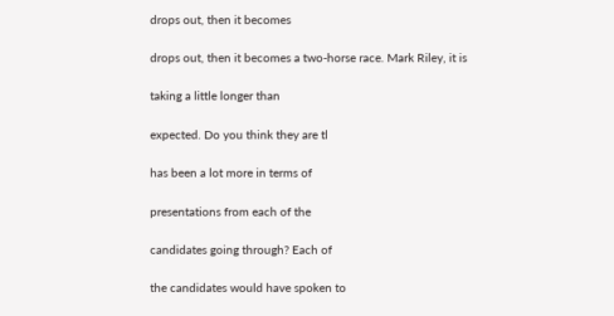drops out, then it becomes

drops out, then it becomes a two-horse race. Mark Riley, it is

taking a little longer than

expected. Do you think they are tl

has been a lot more in terms of

presentations from each of the

candidates going through? Each of

the candidates would have spoken to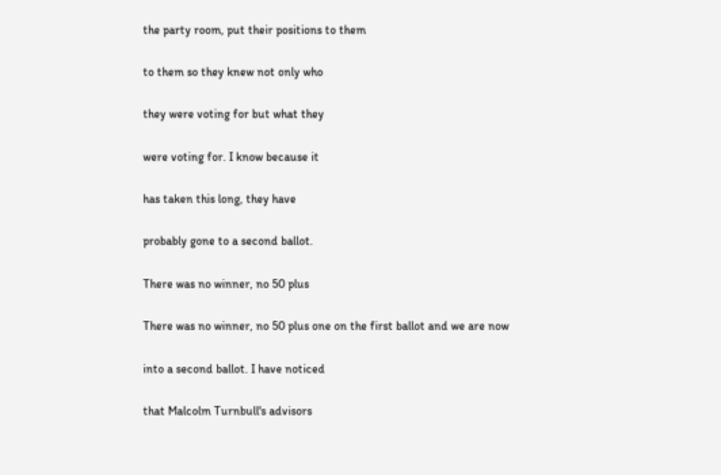the party room, put their positions to them

to them so they knew not only who

they were voting for but what they

were voting for. I know because it

has taken this long, they have

probably gone to a second ballot.

There was no winner, no 50 plus

There was no winner, no 50 plus one on the first ballot and we are now

into a second ballot. I have noticed

that Malcolm Turnbull's advisors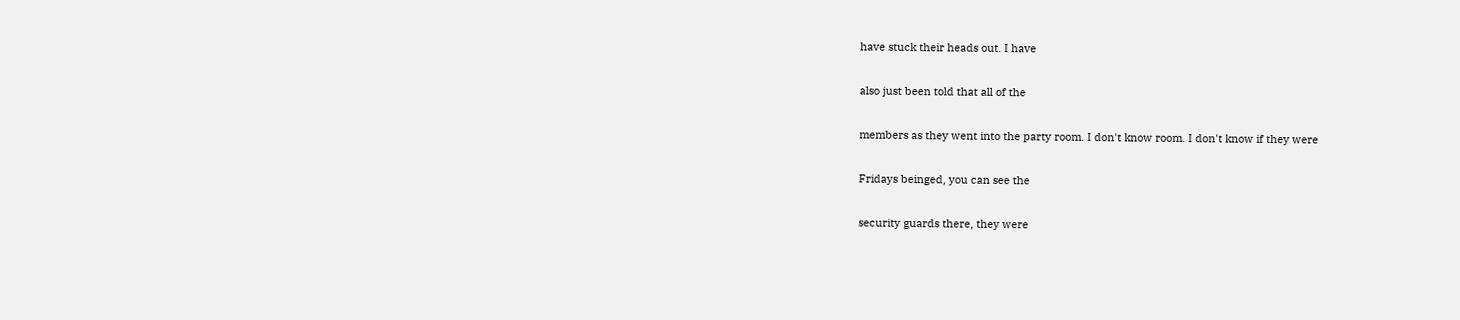have stuck their heads out. I have

also just been told that all of the

members as they went into the party room. I don't know room. I don't know if they were

Fridays beinged, you can see the

security guards there, they were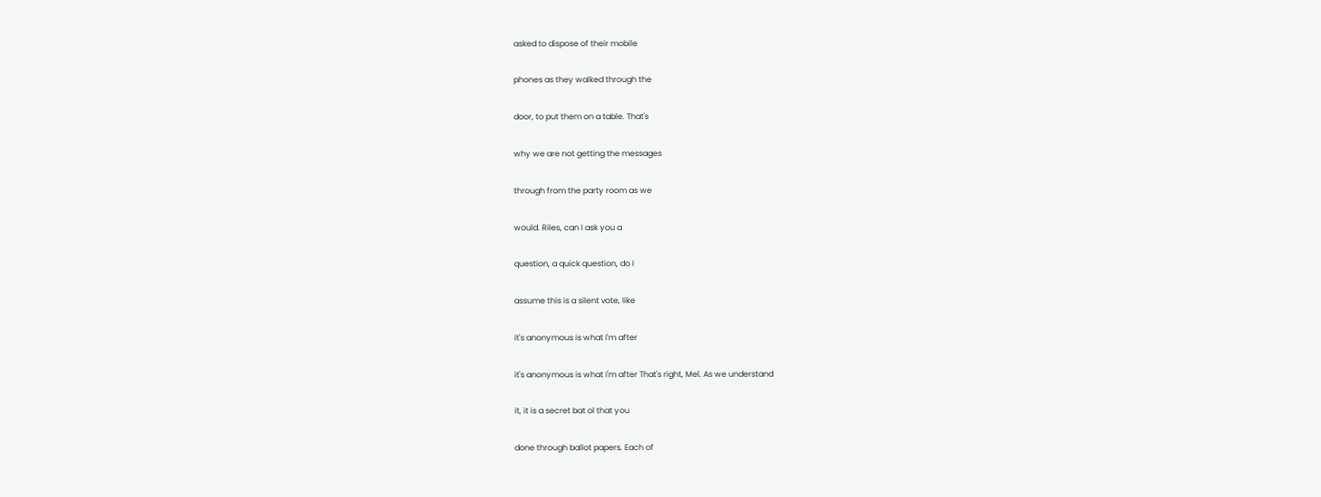asked to dispose of their mobile

phones as they walked through the

door, to put them on a table. That's

why we are not getting the messages

through from the party room as we

would. Riles, can I ask you a

question, a quick question, do I

assume this is a silent vote, like

it's anonymous is what I'm after

it's anonymous is what I'm after That's right, Mel. As we understand

it, it is a secret bat ol that you

done through ballot papers. Each of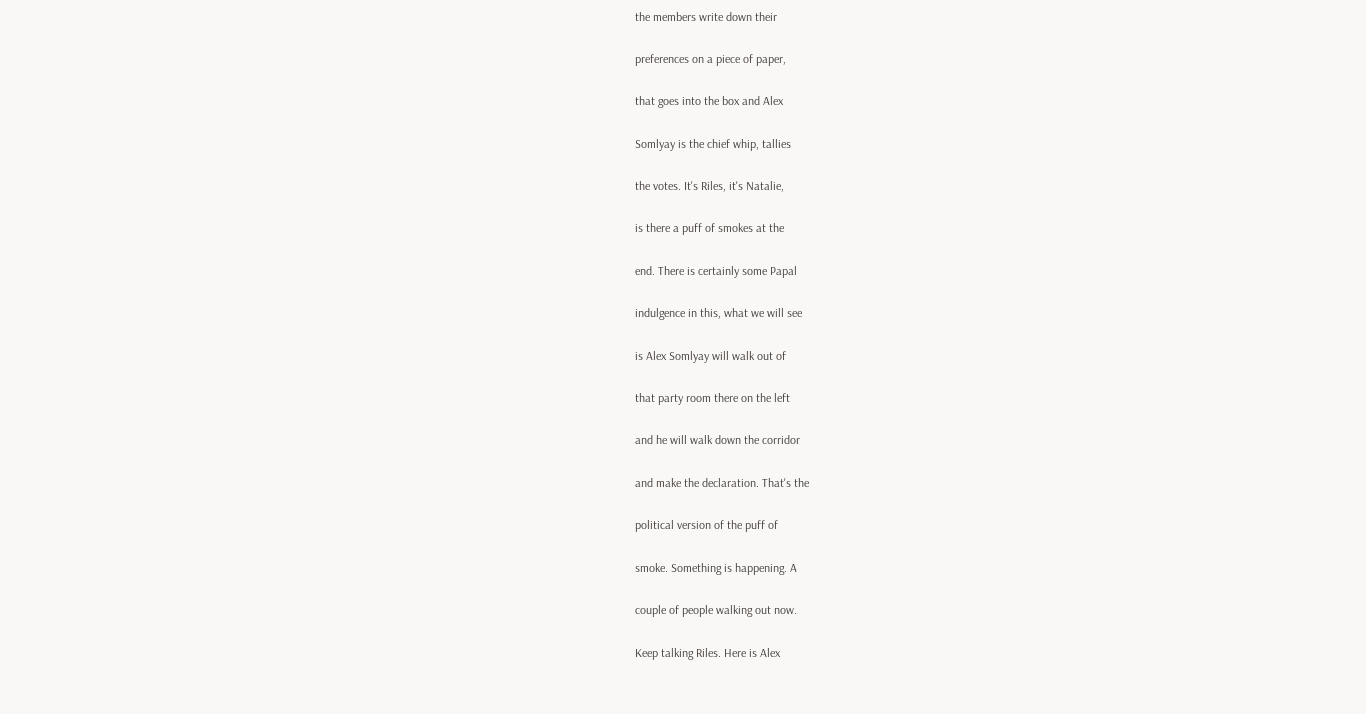the members write down their

preferences on a piece of paper,

that goes into the box and Alex

Somlyay is the chief whip, tallies

the votes. It's Riles, it's Natalie,

is there a puff of smokes at the

end. There is certainly some Papal

indulgence in this, what we will see

is Alex Somlyay will walk out of

that party room there on the left

and he will walk down the corridor

and make the declaration. That's the

political version of the puff of

smoke. Something is happening. A

couple of people walking out now.

Keep talking Riles. Here is Alex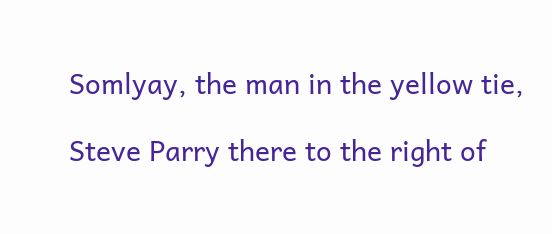Somlyay, the man in the yellow tie,

Steve Parry there to the right of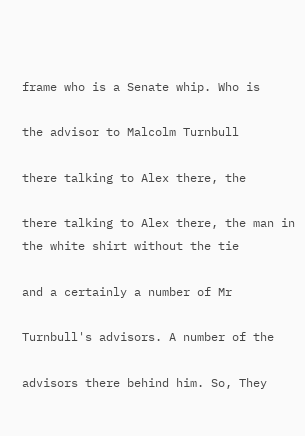frame who is a Senate whip. Who is

the advisor to Malcolm Turnbull

there talking to Alex there, the

there talking to Alex there, the man in the white shirt without the tie

and a certainly a number of Mr

Turnbull's advisors. A number of the

advisors there behind him. So, They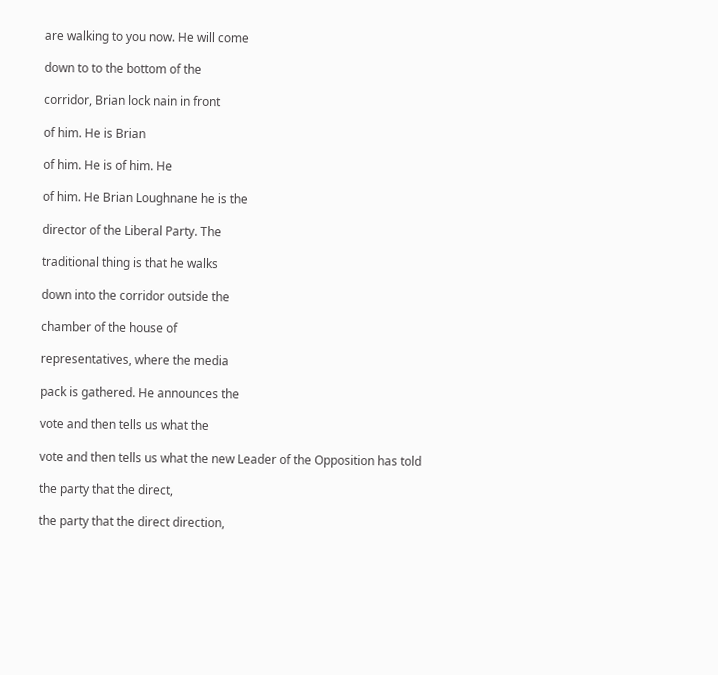are walking to you now. He will come

down to to the bottom of the

corridor, Brian lock nain in front

of him. He is Brian

of him. He is of him. He

of him. He Brian Loughnane he is the

director of the Liberal Party. The

traditional thing is that he walks

down into the corridor outside the

chamber of the house of

representatives, where the media

pack is gathered. He announces the

vote and then tells us what the

vote and then tells us what the new Leader of the Opposition has told

the party that the direct,

the party that the direct direction,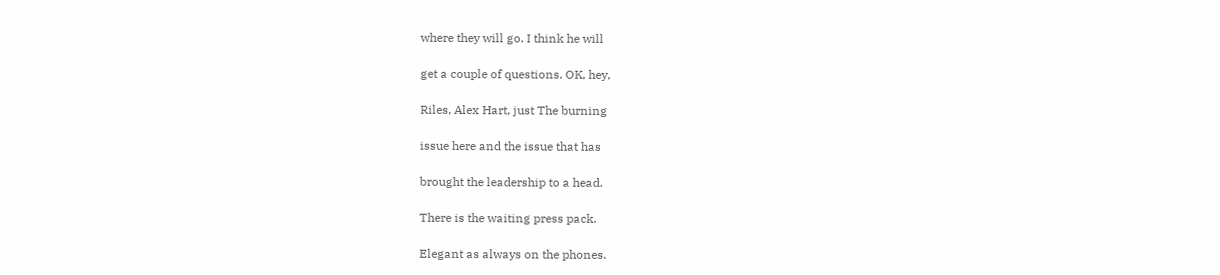where they will go. I think he will

get a couple of questions. OK, hey,

Riles, Alex Hart, just The burning

issue here and the issue that has

brought the leadership to a head.

There is the waiting press pack.

Elegant as always on the phones.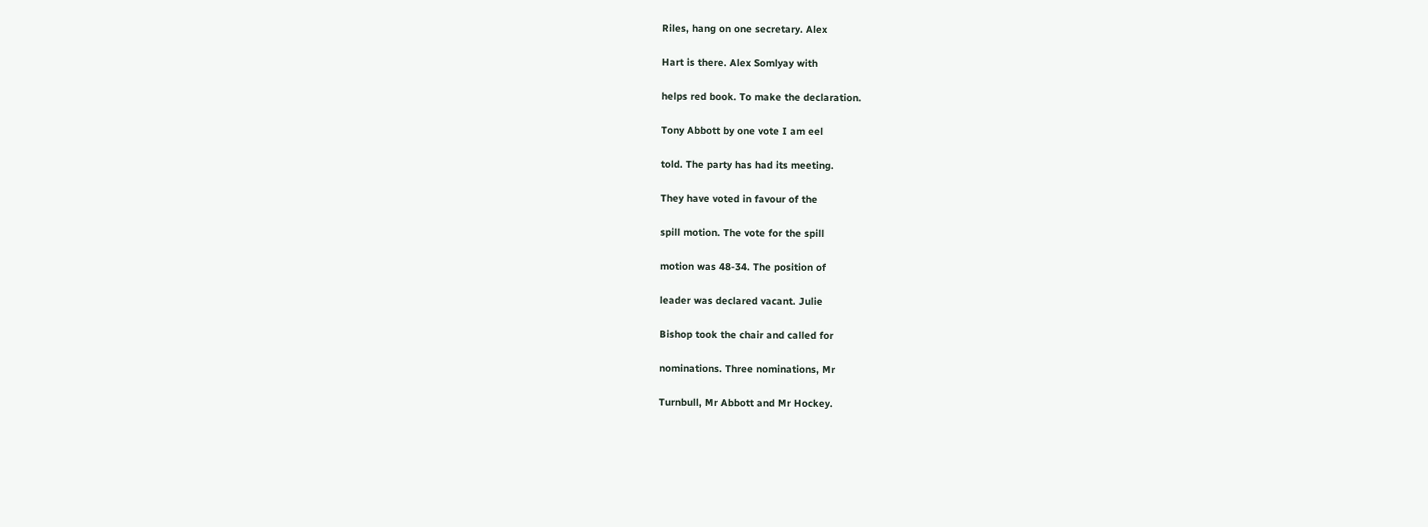Riles, hang on one secretary. Alex

Hart is there. Alex Somlyay with

helps red book. To make the declaration.

Tony Abbott by one vote I am eel

told. The party has had its meeting.

They have voted in favour of the

spill motion. The vote for the spill

motion was 48-34. The position of

leader was declared vacant. Julie

Bishop took the chair and called for

nominations. Three nominations, Mr

Turnbull, Mr Abbott and Mr Hockey.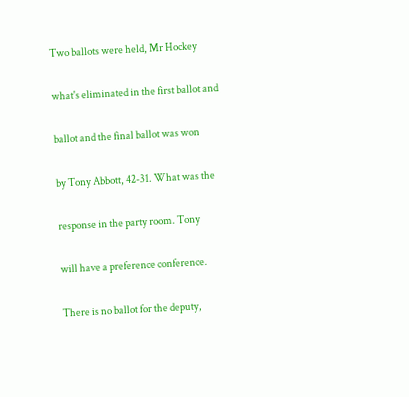Two ballots were held, Mr Hockey

what's eliminated in the first ballot and

ballot and the final ballot was won

by Tony Abbott, 42-31. What was the

response in the party room. Tony

will have a preference conference.

There is no ballot for the deputy,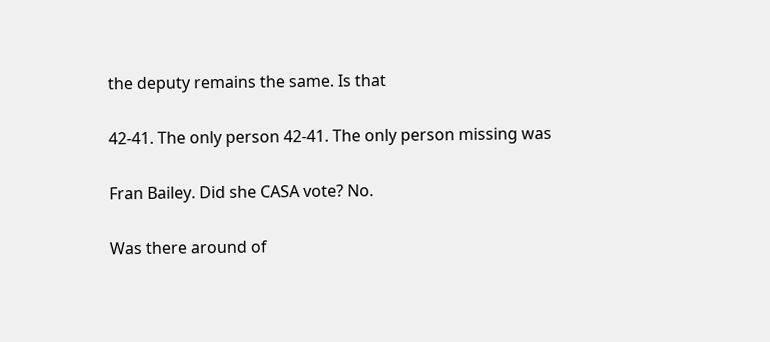the deputy remains the same. Is that

42-41. The only person 42-41. The only person missing was

Fran Bailey. Did she CASA vote? No.

Was there around of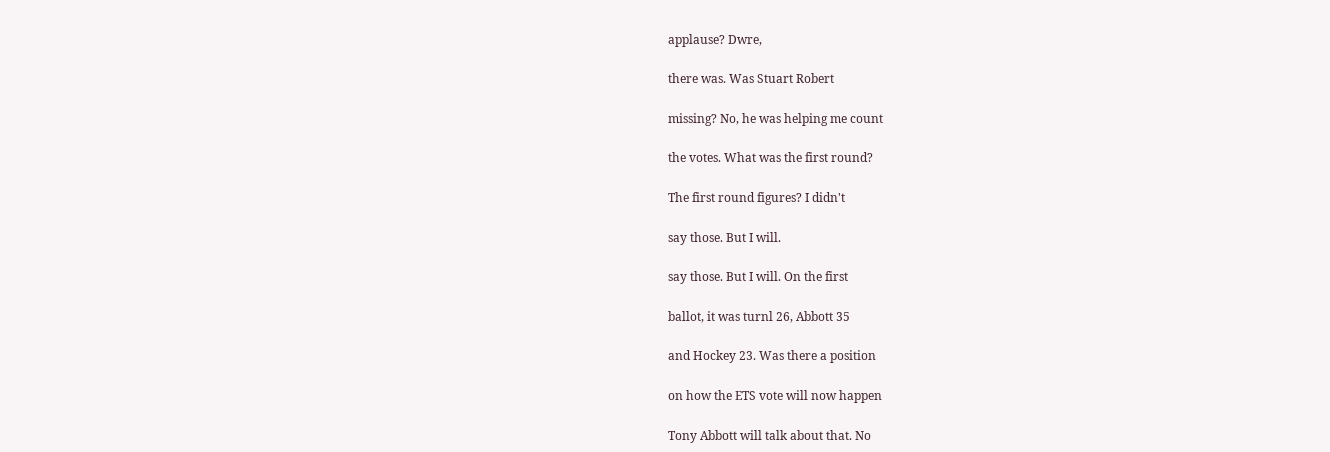applause? Dwre,

there was. Was Stuart Robert

missing? No, he was helping me count

the votes. What was the first round?

The first round figures? I didn't

say those. But I will.

say those. But I will. On the first

ballot, it was turnl 26, Abbott 35

and Hockey 23. Was there a position

on how the ETS vote will now happen

Tony Abbott will talk about that. No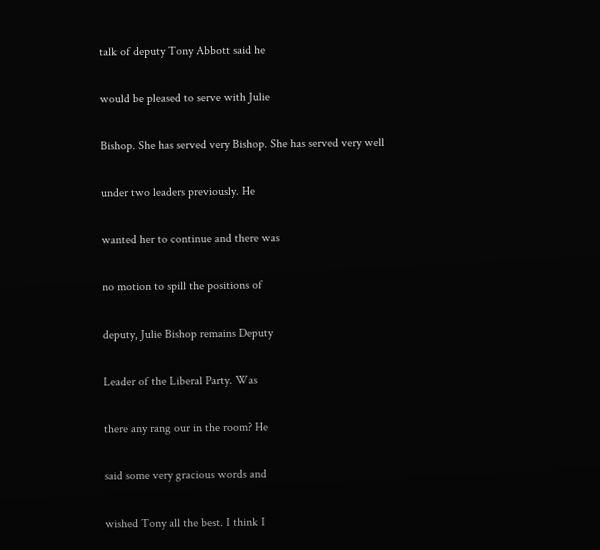talk of deputy Tony Abbott said he

would be pleased to serve with Julie

Bishop. She has served very Bishop. She has served very well

under two leaders previously. He

wanted her to continue and there was

no motion to spill the positions of

deputy, Julie Bishop remains Deputy

Leader of the Liberal Party. Was

there any rang our in the room? He

said some very gracious words and

wished Tony all the best. I think I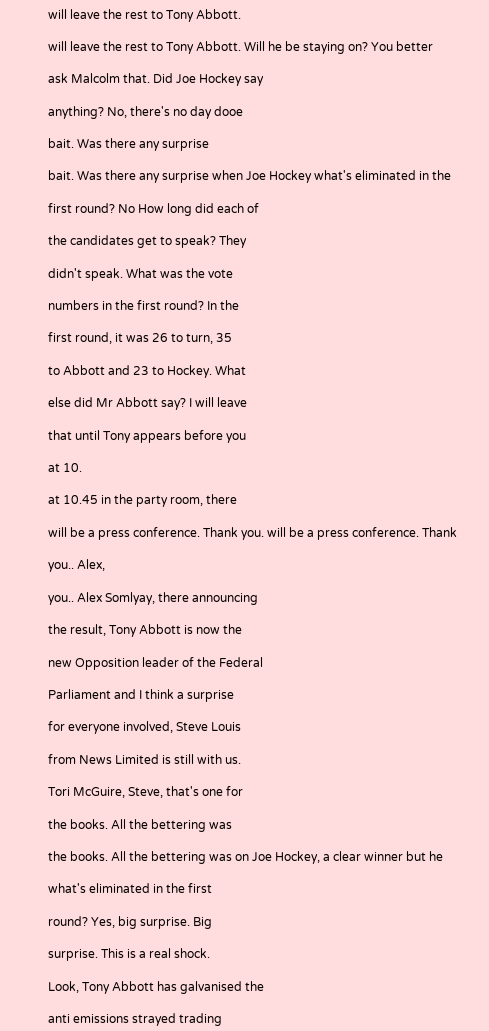will leave the rest to Tony Abbott.

will leave the rest to Tony Abbott. Will he be staying on? You better

ask Malcolm that. Did Joe Hockey say

anything? No, there's no day dooe

bait. Was there any surprise

bait. Was there any surprise when Joe Hockey what's eliminated in the

first round? No How long did each of

the candidates get to speak? They

didn't speak. What was the vote

numbers in the first round? In the

first round, it was 26 to turn, 35

to Abbott and 23 to Hockey. What

else did Mr Abbott say? I will leave

that until Tony appears before you

at 10.

at 10.45 in the party room, there

will be a press conference. Thank you. will be a press conference. Thank

you.. Alex,

you.. Alex Somlyay, there announcing

the result, Tony Abbott is now the

new Opposition leader of the Federal

Parliament and I think a surprise

for everyone involved, Steve Louis

from News Limited is still with us.

Tori McGuire, Steve, that's one for

the books. All the bettering was

the books. All the bettering was on Joe Hockey, a clear winner but he

what's eliminated in the first

round? Yes, big surprise. Big

surprise. This is a real shock.

Look, Tony Abbott has galvanised the

anti emissions strayed trading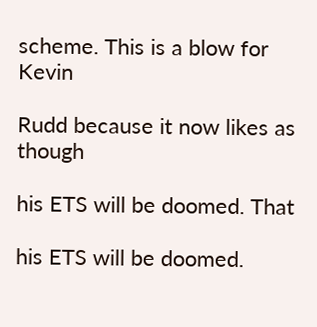scheme. This is a blow for Kevin

Rudd because it now likes as though

his ETS will be doomed. That

his ETS will be doomed.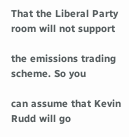That the Liberal Party room will not support

the emissions trading scheme. So you

can assume that Kevin Rudd will go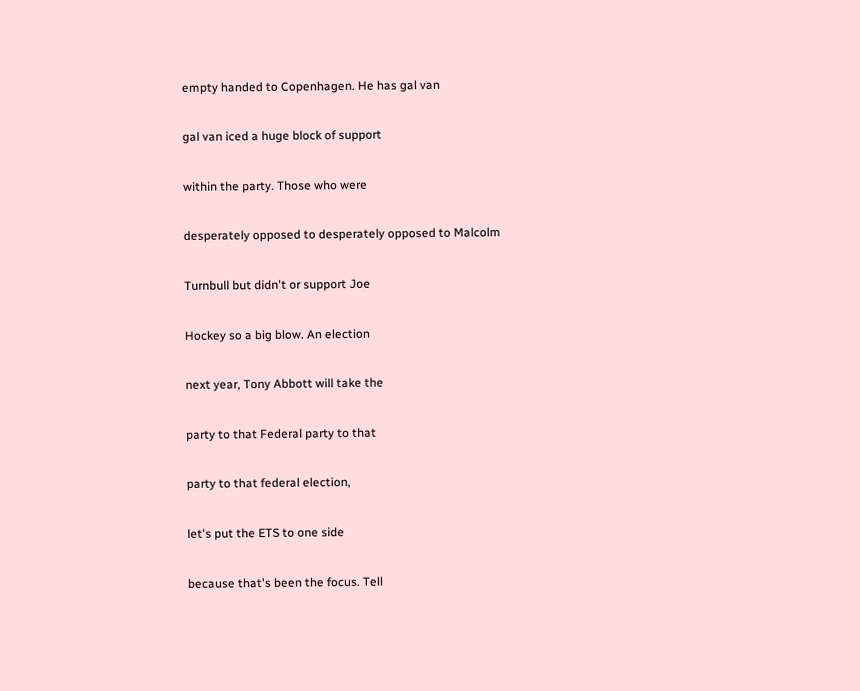empty handed to Copenhagen. He has gal van

gal van iced a huge block of support

within the party. Those who were

desperately opposed to desperately opposed to Malcolm

Turnbull but didn't or support Joe

Hockey so a big blow. An election

next year, Tony Abbott will take the

party to that Federal party to that

party to that federal election,

let's put the ETS to one side

because that's been the focus. Tell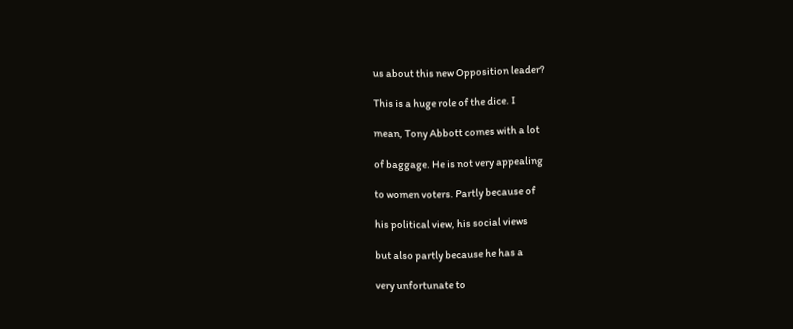us about this new Opposition leader?

This is a huge role of the dice. I

mean, Tony Abbott comes with a lot

of baggage. He is not very appealing

to women voters. Partly because of

his political view, his social views

but also partly because he has a

very unfortunate to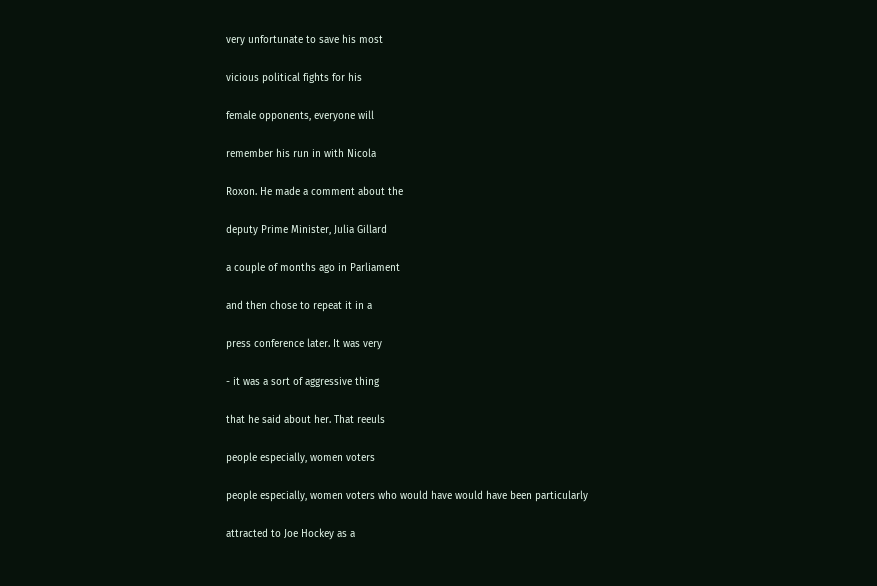very unfortunate to save his most

vicious political fights for his

female opponents, everyone will

remember his run in with Nicola

Roxon. He made a comment about the

deputy Prime Minister, Julia Gillard

a couple of months ago in Parliament

and then chose to repeat it in a

press conference later. It was very

- it was a sort of aggressive thing

that he said about her. That reeuls

people especially, women voters

people especially, women voters who would have would have been particularly

attracted to Joe Hockey as a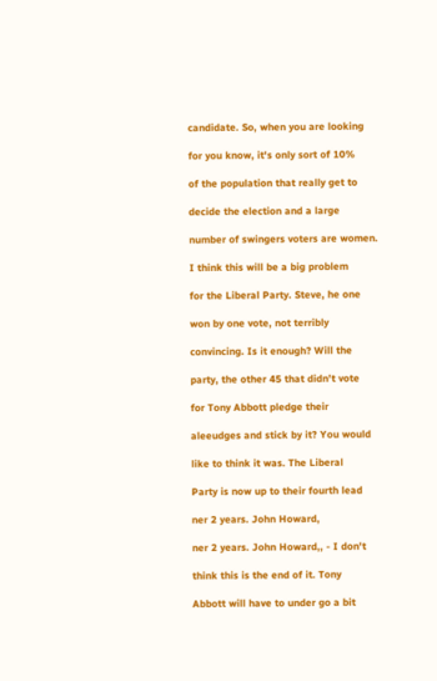candidate. So, when you are looking

for you know, it's only sort of 10%

of the population that really get to

decide the election and a large

number of swingers voters are women.

I think this will be a big problem

for the Liberal Party. Steve, he one

won by one vote, not terribly

convincing. Is it enough? Will the

party, the other 45 that didn't vote

for Tony Abbott pledge their

aleeudges and stick by it? You would

like to think it was. The Liberal

Party is now up to their fourth lead

ner 2 years. John Howard,

ner 2 years. John Howard,, - I don't

think this is the end of it. Tony

Abbott will have to under go a bit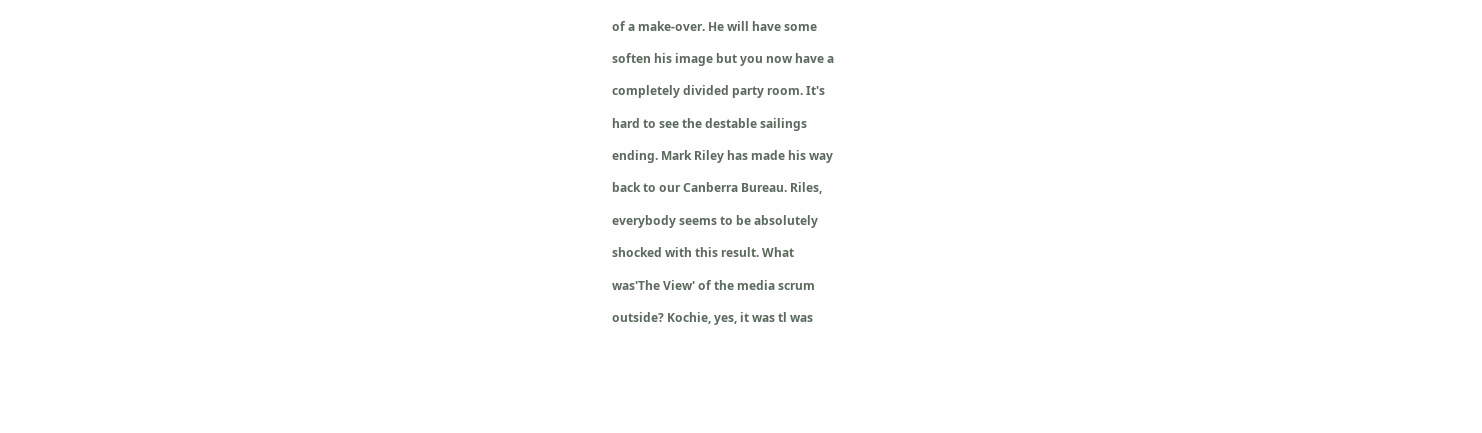of a make-over. He will have some

soften his image but you now have a

completely divided party room. It's

hard to see the destable sailings

ending. Mark Riley has made his way

back to our Canberra Bureau. Riles,

everybody seems to be absolutely

shocked with this result. What

was'The View' of the media scrum

outside? Kochie, yes, it was tl was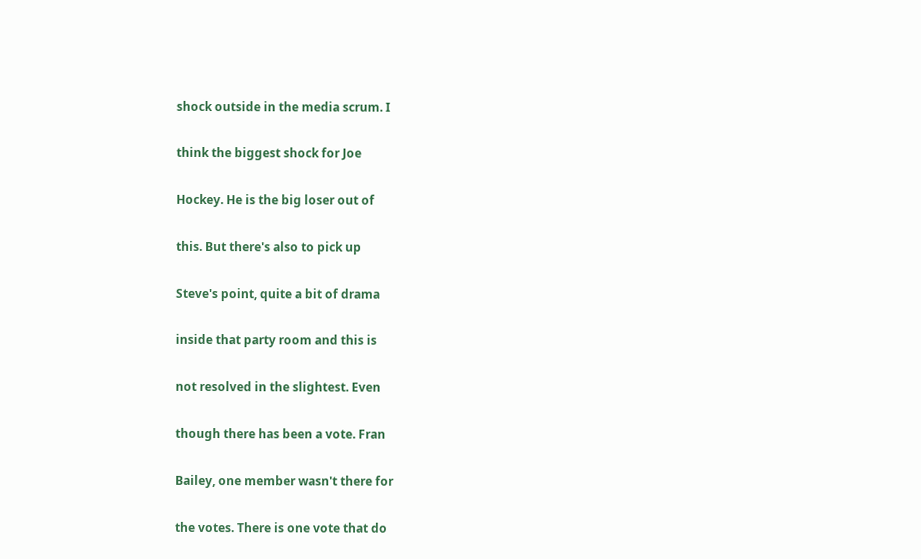shock outside in the media scrum. I

think the biggest shock for Joe

Hockey. He is the big loser out of

this. But there's also to pick up

Steve's point, quite a bit of drama

inside that party room and this is

not resolved in the slightest. Even

though there has been a vote. Fran

Bailey, one member wasn't there for

the votes. There is one vote that do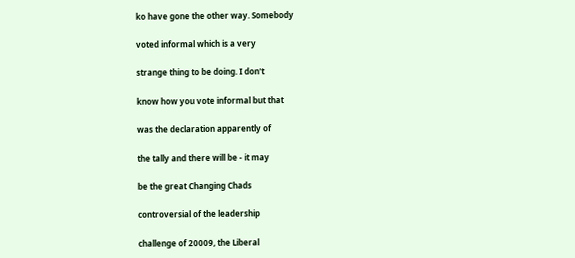ko have gone the other way. Somebody

voted informal which is a very

strange thing to be doing. I don't

know how you vote informal but that

was the declaration apparently of

the tally and there will be - it may

be the great Changing Chads

controversial of the leadership

challenge of 20009, the Liberal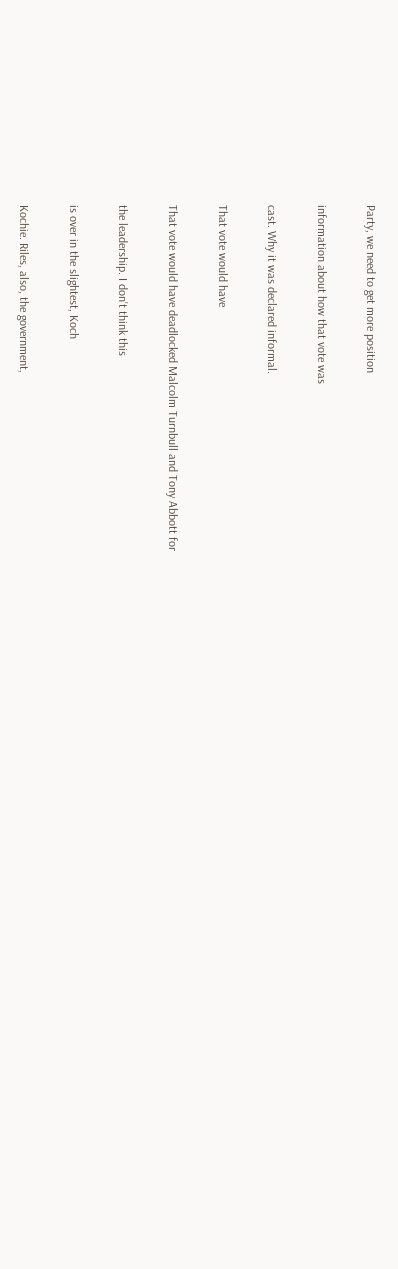Party, we need to get more position

information about how that vote was

cast. Why it was declared informal.

That vote would have

That vote would have deadlocked Malcolm Turnbull and Tony Abbott for

the leadership. I don't think this

is over in the slightest, Koch

Kochie. Riles, also, the government,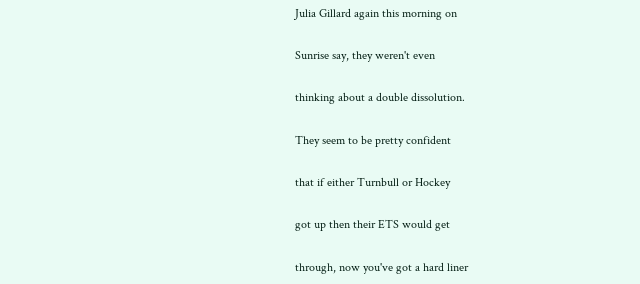Julia Gillard again this morning on

Sunrise say, they weren't even

thinking about a double dissolution.

They seem to be pretty confident

that if either Turnbull or Hockey

got up then their ETS would get

through, now you've got a hard liner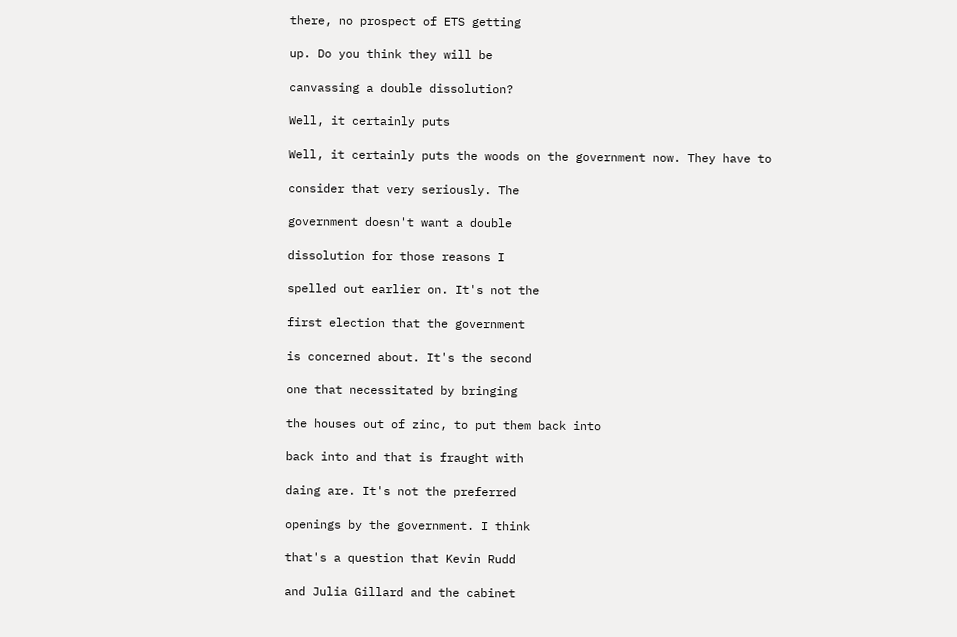there, no prospect of ETS getting

up. Do you think they will be

canvassing a double dissolution?

Well, it certainly puts

Well, it certainly puts the woods on the government now. They have to

consider that very seriously. The

government doesn't want a double

dissolution for those reasons I

spelled out earlier on. It's not the

first election that the government

is concerned about. It's the second

one that necessitated by bringing

the houses out of zinc, to put them back into

back into and that is fraught with

daing are. It's not the preferred

openings by the government. I think

that's a question that Kevin Rudd

and Julia Gillard and the cabinet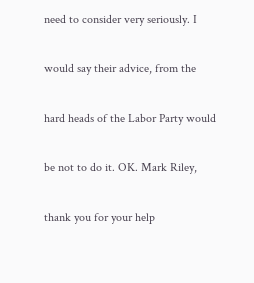need to consider very seriously. I

would say their advice, from the

hard heads of the Labor Party would

be not to do it. OK. Mark Riley,

thank you for your help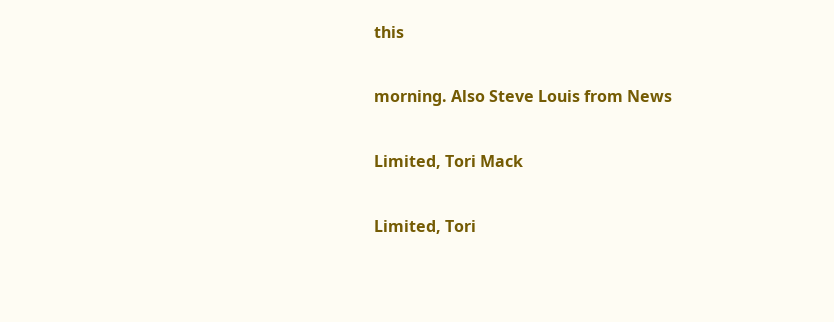this

morning. Also Steve Louis from News

Limited, Tori Mack

Limited, Tori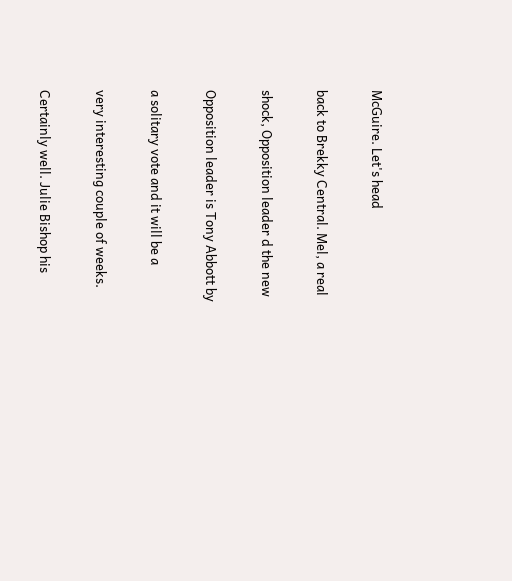McGuire. Let's head

back to Brekky Central. Mel, a real

shock, Opposition leader d the new

Opposition leader is Tony Abbott by

a solitary vote and it will be a

very interesting couple of weeks.

Certainly well. Julie Bishop his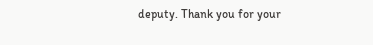deputy. Thank you for your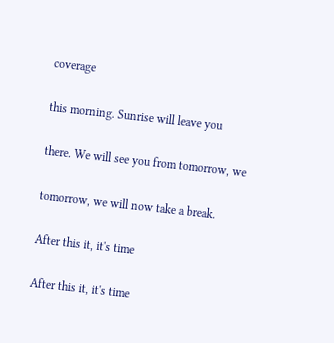coverage

this morning. Sunrise will leave you

there. We will see you from tomorrow, we

tomorrow, we will now take a break.

After this it, it's time

After this it, it's time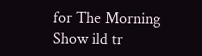for The Morning Show ild tr